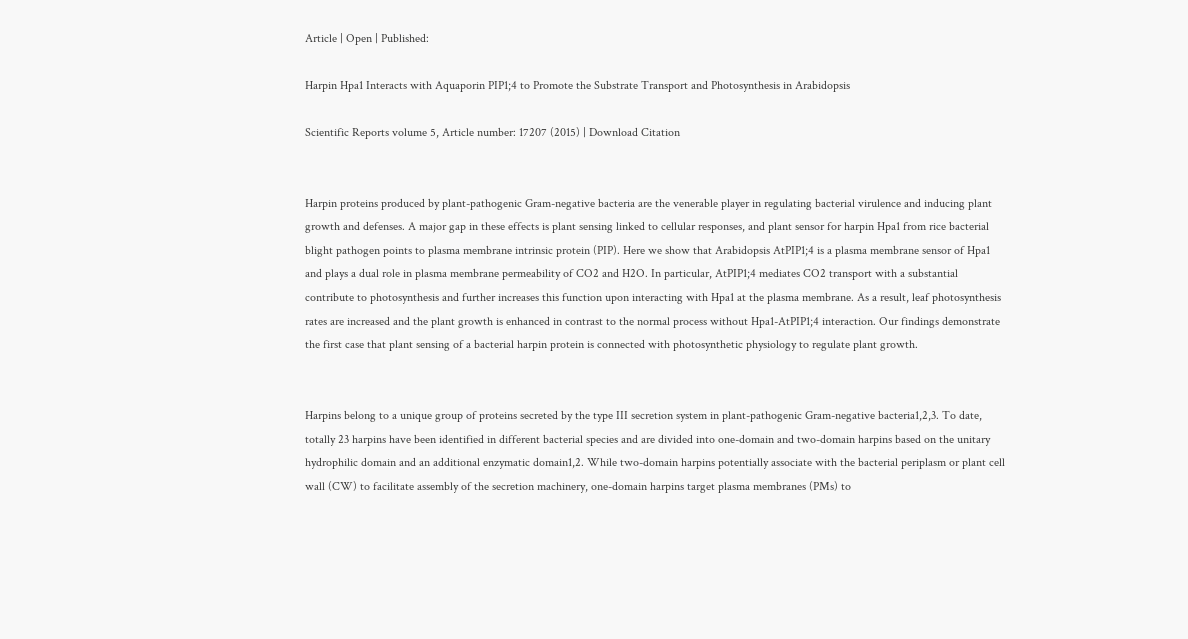Article | Open | Published:

Harpin Hpa1 Interacts with Aquaporin PIP1;4 to Promote the Substrate Transport and Photosynthesis in Arabidopsis

Scientific Reports volume 5, Article number: 17207 (2015) | Download Citation


Harpin proteins produced by plant-pathogenic Gram-negative bacteria are the venerable player in regulating bacterial virulence and inducing plant growth and defenses. A major gap in these effects is plant sensing linked to cellular responses, and plant sensor for harpin Hpa1 from rice bacterial blight pathogen points to plasma membrane intrinsic protein (PIP). Here we show that Arabidopsis AtPIP1;4 is a plasma membrane sensor of Hpa1 and plays a dual role in plasma membrane permeability of CO2 and H2O. In particular, AtPIP1;4 mediates CO2 transport with a substantial contribute to photosynthesis and further increases this function upon interacting with Hpa1 at the plasma membrane. As a result, leaf photosynthesis rates are increased and the plant growth is enhanced in contrast to the normal process without Hpa1-AtPIP1;4 interaction. Our findings demonstrate the first case that plant sensing of a bacterial harpin protein is connected with photosynthetic physiology to regulate plant growth.


Harpins belong to a unique group of proteins secreted by the type III secretion system in plant-pathogenic Gram-negative bacteria1,2,3. To date, totally 23 harpins have been identified in different bacterial species and are divided into one-domain and two-domain harpins based on the unitary hydrophilic domain and an additional enzymatic domain1,2. While two-domain harpins potentially associate with the bacterial periplasm or plant cell wall (CW) to facilitate assembly of the secretion machinery, one-domain harpins target plasma membranes (PMs) to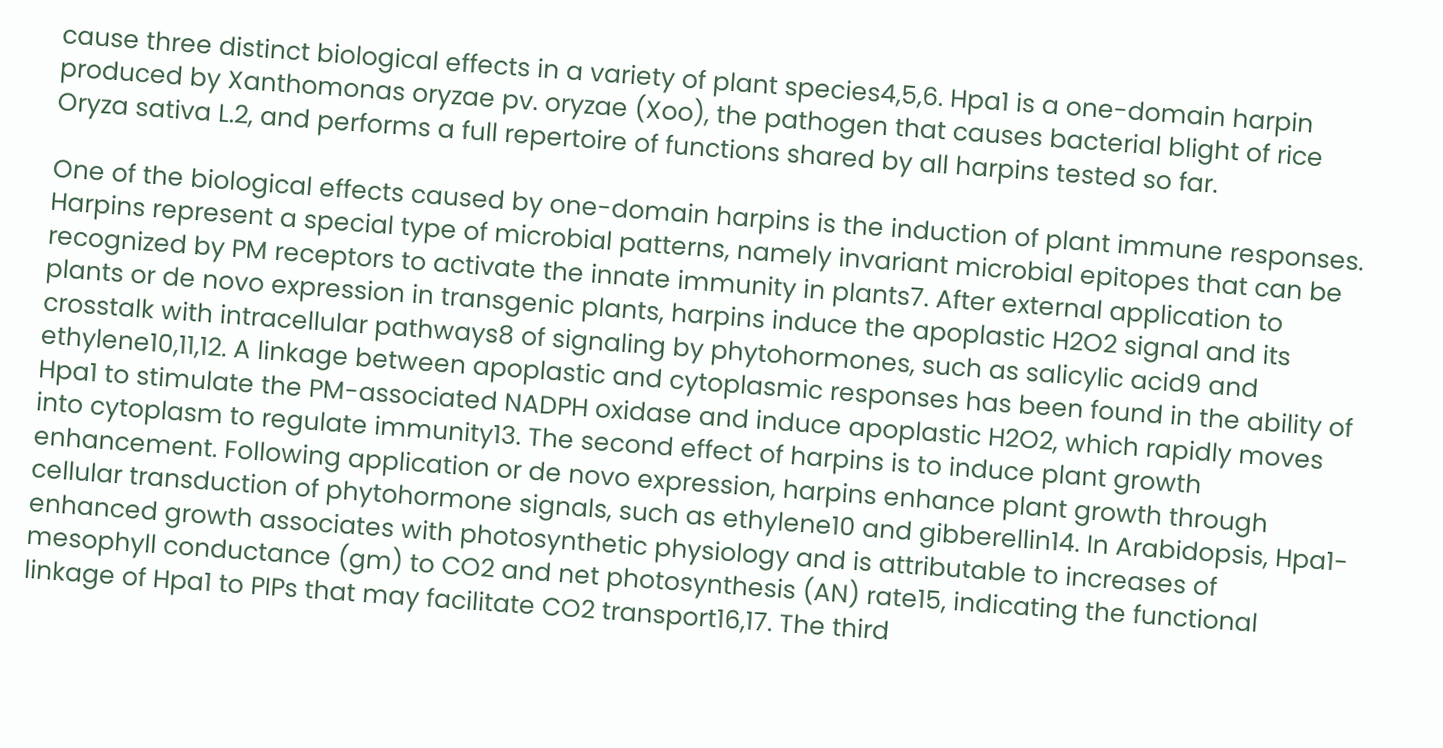cause three distinct biological effects in a variety of plant species4,5,6. Hpa1 is a one-domain harpin produced by Xanthomonas oryzae pv. oryzae (Xoo), the pathogen that causes bacterial blight of rice Oryza sativa L.2, and performs a full repertoire of functions shared by all harpins tested so far.

One of the biological effects caused by one-domain harpins is the induction of plant immune responses. Harpins represent a special type of microbial patterns, namely invariant microbial epitopes that can be recognized by PM receptors to activate the innate immunity in plants7. After external application to plants or de novo expression in transgenic plants, harpins induce the apoplastic H2O2 signal and its crosstalk with intracellular pathways8 of signaling by phytohormones, such as salicylic acid9 and ethylene10,11,12. A linkage between apoplastic and cytoplasmic responses has been found in the ability of Hpa1 to stimulate the PM-associated NADPH oxidase and induce apoplastic H2O2, which rapidly moves into cytoplasm to regulate immunity13. The second effect of harpins is to induce plant growth enhancement. Following application or de novo expression, harpins enhance plant growth through cellular transduction of phytohormone signals, such as ethylene10 and gibberellin14. In Arabidopsis, Hpa1-enhanced growth associates with photosynthetic physiology and is attributable to increases of mesophyll conductance (gm) to CO2 and net photosynthesis (AN) rate15, indicating the functional linkage of Hpa1 to PIPs that may facilitate CO2 transport16,17. The third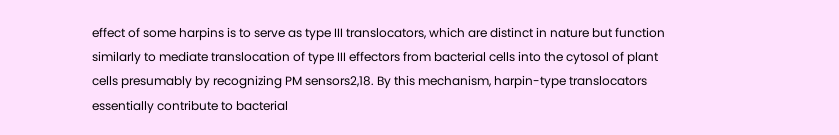effect of some harpins is to serve as type III translocators, which are distinct in nature but function similarly to mediate translocation of type III effectors from bacterial cells into the cytosol of plant cells presumably by recognizing PM sensors2,18. By this mechanism, harpin-type translocators essentially contribute to bacterial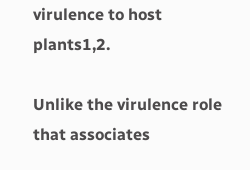virulence to host plants1,2.

Unlike the virulence role that associates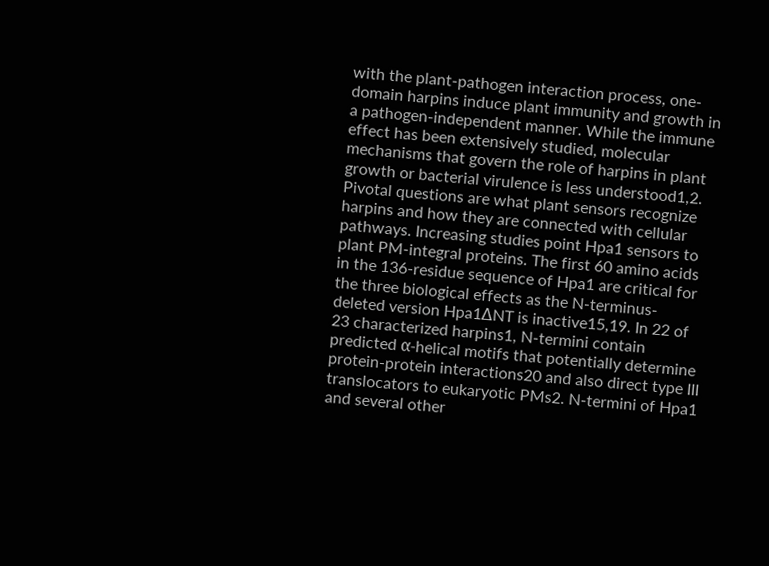with the plant-pathogen interaction process, one-domain harpins induce plant immunity and growth in a pathogen-independent manner. While the immune effect has been extensively studied, molecular mechanisms that govern the role of harpins in plant growth or bacterial virulence is less understood1,2. Pivotal questions are what plant sensors recognize harpins and how they are connected with cellular pathways. Increasing studies point Hpa1 sensors to plant PM-integral proteins. The first 60 amino acids in the 136-residue sequence of Hpa1 are critical for the three biological effects as the N-terminus-deleted version Hpa1∆NT is inactive15,19. In 22 of 23 characterized harpins1, N-termini contain predicted α-helical motifs that potentially determine protein-protein interactions20 and also direct type III translocators to eukaryotic PMs2. N-termini of Hpa1 and several other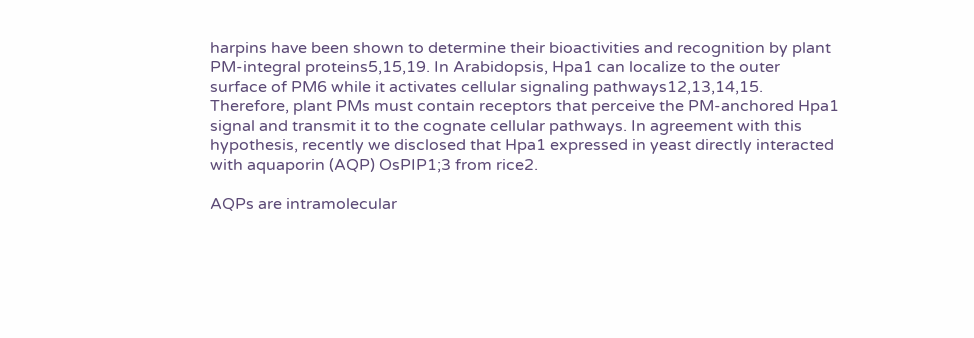harpins have been shown to determine their bioactivities and recognition by plant PM-integral proteins5,15,19. In Arabidopsis, Hpa1 can localize to the outer surface of PM6 while it activates cellular signaling pathways12,13,14,15. Therefore, plant PMs must contain receptors that perceive the PM-anchored Hpa1 signal and transmit it to the cognate cellular pathways. In agreement with this hypothesis, recently we disclosed that Hpa1 expressed in yeast directly interacted with aquaporin (AQP) OsPIP1;3 from rice2.

AQPs are intramolecular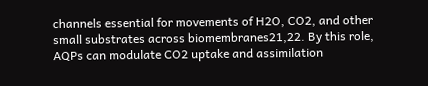channels essential for movements of H2O, CO2, and other small substrates across biomembranes21,22. By this role, AQPs can modulate CO2 uptake and assimilation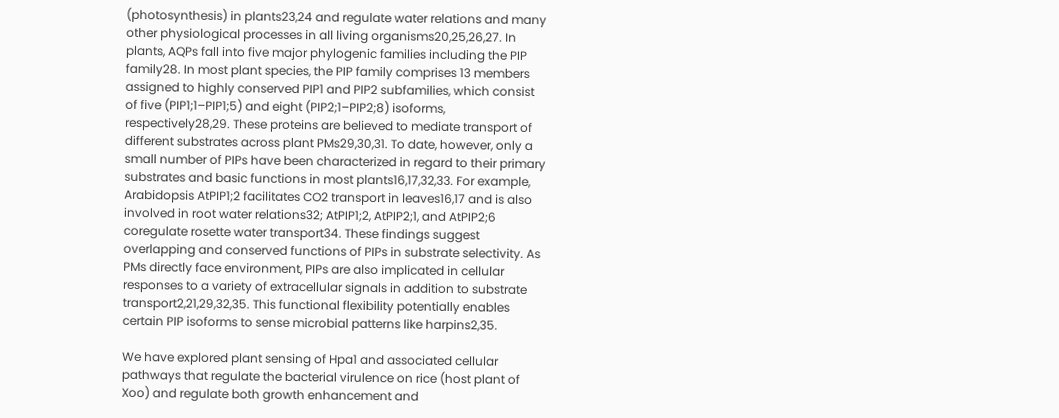(photosynthesis) in plants23,24 and regulate water relations and many other physiological processes in all living organisms20,25,26,27. In plants, AQPs fall into five major phylogenic families including the PIP family28. In most plant species, the PIP family comprises 13 members assigned to highly conserved PIP1 and PIP2 subfamilies, which consist of five (PIP1;1–PIP1;5) and eight (PIP2;1–PIP2;8) isoforms, respectively28,29. These proteins are believed to mediate transport of different substrates across plant PMs29,30,31. To date, however, only a small number of PIPs have been characterized in regard to their primary substrates and basic functions in most plants16,17,32,33. For example, Arabidopsis AtPIP1;2 facilitates CO2 transport in leaves16,17 and is also involved in root water relations32; AtPIP1;2, AtPIP2;1, and AtPIP2;6 coregulate rosette water transport34. These findings suggest overlapping and conserved functions of PIPs in substrate selectivity. As PMs directly face environment, PIPs are also implicated in cellular responses to a variety of extracellular signals in addition to substrate transport2,21,29,32,35. This functional flexibility potentially enables certain PIP isoforms to sense microbial patterns like harpins2,35.

We have explored plant sensing of Hpa1 and associated cellular pathways that regulate the bacterial virulence on rice (host plant of Xoo) and regulate both growth enhancement and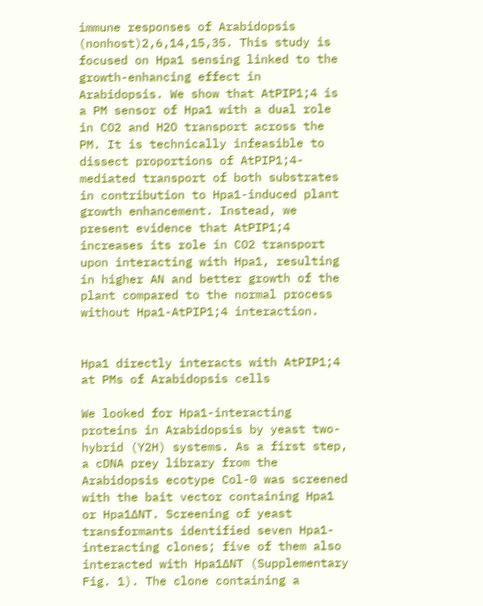immune responses of Arabidopsis (nonhost)2,6,14,15,35. This study is focused on Hpa1 sensing linked to the growth-enhancing effect in Arabidopsis. We show that AtPIP1;4 is a PM sensor of Hpa1 with a dual role in CO2 and H2O transport across the PM. It is technically infeasible to dissect proportions of AtPIP1;4-mediated transport of both substrates in contribution to Hpa1-induced plant growth enhancement. Instead, we present evidence that AtPIP1;4 increases its role in CO2 transport upon interacting with Hpa1, resulting in higher AN and better growth of the plant compared to the normal process without Hpa1-AtPIP1;4 interaction.


Hpa1 directly interacts with AtPIP1;4 at PMs of Arabidopsis cells

We looked for Hpa1-interacting proteins in Arabidopsis by yeast two-hybrid (Y2H) systems. As a first step, a cDNA prey library from the Arabidopsis ecotype Col-0 was screened with the bait vector containing Hpa1 or Hpa1∆NT. Screening of yeast transformants identified seven Hpa1-interacting clones; five of them also interacted with Hpa1∆NT (Supplementary Fig. 1). The clone containing a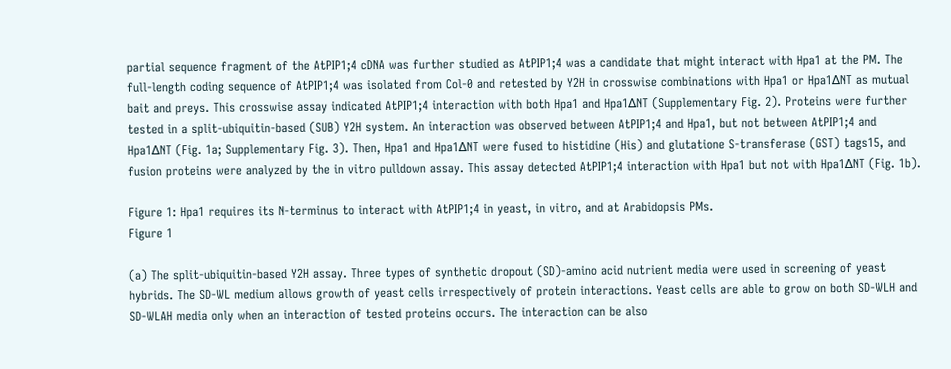partial sequence fragment of the AtPIP1;4 cDNA was further studied as AtPIP1;4 was a candidate that might interact with Hpa1 at the PM. The full-length coding sequence of AtPIP1;4 was isolated from Col-0 and retested by Y2H in crosswise combinations with Hpa1 or Hpa1∆NT as mutual bait and preys. This crosswise assay indicated AtPIP1;4 interaction with both Hpa1 and Hpa1∆NT (Supplementary Fig. 2). Proteins were further tested in a split-ubiquitin-based (SUB) Y2H system. An interaction was observed between AtPIP1;4 and Hpa1, but not between AtPIP1;4 and Hpa1∆NT (Fig. 1a; Supplementary Fig. 3). Then, Hpa1 and Hpa1∆NT were fused to histidine (His) and glutatione S-transferase (GST) tags15, and fusion proteins were analyzed by the in vitro pulldown assay. This assay detected AtPIP1;4 interaction with Hpa1 but not with Hpa1∆NT (Fig. 1b).

Figure 1: Hpa1 requires its N-terminus to interact with AtPIP1;4 in yeast, in vitro, and at Arabidopsis PMs.
Figure 1

(a) The split-ubiquitin-based Y2H assay. Three types of synthetic dropout (SD)-amino acid nutrient media were used in screening of yeast hybrids. The SD-WL medium allows growth of yeast cells irrespectively of protein interactions. Yeast cells are able to grow on both SD-WLH and SD-WLAH media only when an interaction of tested proteins occurs. The interaction can be also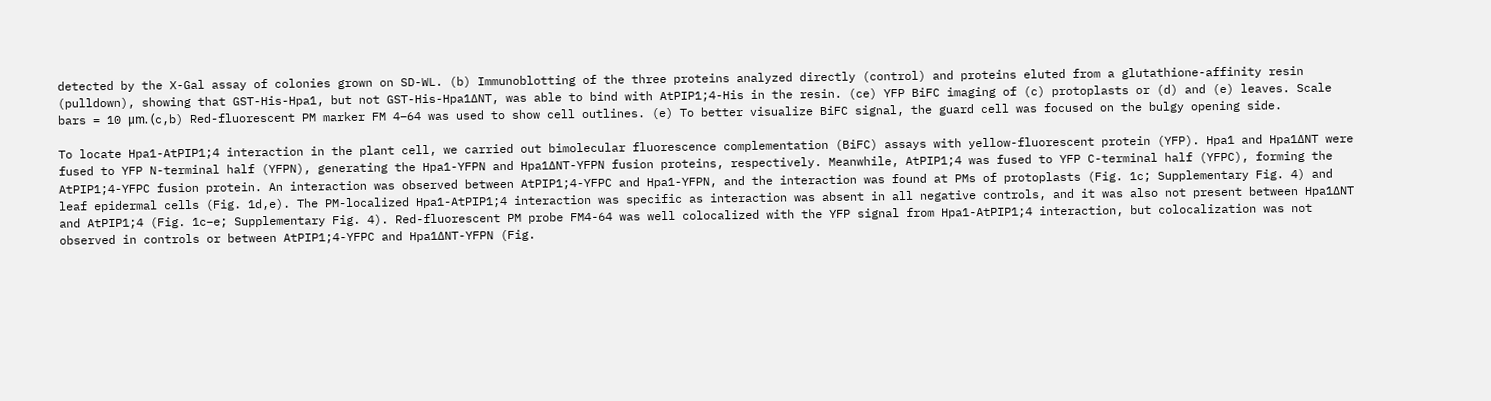detected by the X-Gal assay of colonies grown on SD-WL. (b) Immunoblotting of the three proteins analyzed directly (control) and proteins eluted from a glutathione-affinity resin (pulldown), showing that GST-His-Hpa1, but not GST-His-Hpa1∆NT, was able to bind with AtPIP1;4-His in the resin. (ce) YFP BiFC imaging of (c) protoplasts or (d) and (e) leaves. Scale bars = 10 μm. (c,b) Red-fluorescent PM marker FM 4–64 was used to show cell outlines. (e) To better visualize BiFC signal, the guard cell was focused on the bulgy opening side.

To locate Hpa1-AtPIP1;4 interaction in the plant cell, we carried out bimolecular fluorescence complementation (BiFC) assays with yellow-fluorescent protein (YFP). Hpa1 and Hpa1∆NT were fused to YFP N-terminal half (YFPN), generating the Hpa1-YFPN and Hpa1∆NT-YFPN fusion proteins, respectively. Meanwhile, AtPIP1;4 was fused to YFP C-terminal half (YFPC), forming the AtPIP1;4-YFPC fusion protein. An interaction was observed between AtPIP1;4-YFPC and Hpa1-YFPN, and the interaction was found at PMs of protoplasts (Fig. 1c; Supplementary Fig. 4) and leaf epidermal cells (Fig. 1d,e). The PM-localized Hpa1-AtPIP1;4 interaction was specific as interaction was absent in all negative controls, and it was also not present between Hpa1∆NT and AtPIP1;4 (Fig. 1c–e; Supplementary Fig. 4). Red-fluorescent PM probe FM4-64 was well colocalized with the YFP signal from Hpa1-AtPIP1;4 interaction, but colocalization was not observed in controls or between AtPIP1;4-YFPC and Hpa1∆NT-YFPN (Fig.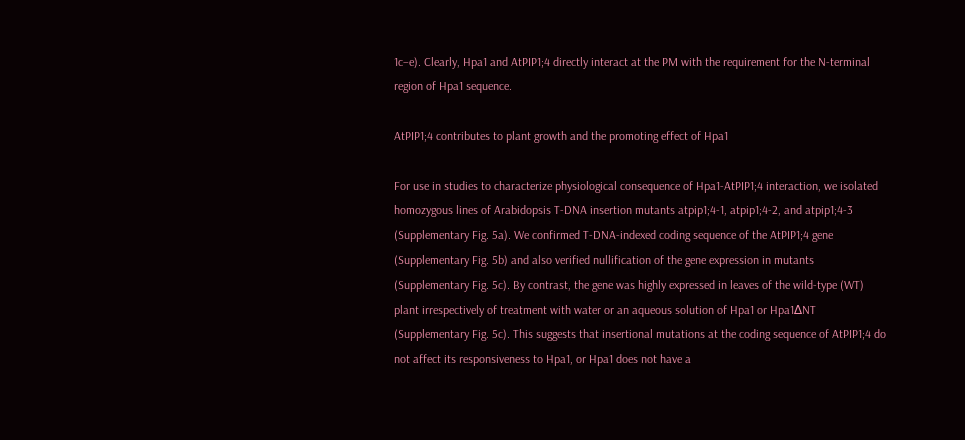1c–e). Clearly, Hpa1 and AtPIP1;4 directly interact at the PM with the requirement for the N-terminal region of Hpa1 sequence.

AtPIP1;4 contributes to plant growth and the promoting effect of Hpa1

For use in studies to characterize physiological consequence of Hpa1-AtPIP1;4 interaction, we isolated homozygous lines of Arabidopsis T-DNA insertion mutants atpip1;4-1, atpip1;4-2, and atpip1;4-3 (Supplementary Fig. 5a). We confirmed T-DNA-indexed coding sequence of the AtPIP1;4 gene (Supplementary Fig. 5b) and also verified nullification of the gene expression in mutants (Supplementary Fig. 5c). By contrast, the gene was highly expressed in leaves of the wild-type (WT) plant irrespectively of treatment with water or an aqueous solution of Hpa1 or Hpa1∆NT (Supplementary Fig. 5c). This suggests that insertional mutations at the coding sequence of AtPIP1;4 do not affect its responsiveness to Hpa1, or Hpa1 does not have a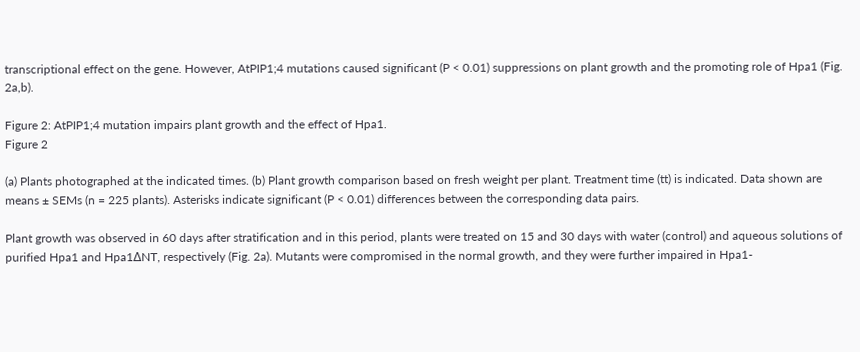transcriptional effect on the gene. However, AtPIP1;4 mutations caused significant (P < 0.01) suppressions on plant growth and the promoting role of Hpa1 (Fig. 2a,b).

Figure 2: AtPIP1;4 mutation impairs plant growth and the effect of Hpa1.
Figure 2

(a) Plants photographed at the indicated times. (b) Plant growth comparison based on fresh weight per plant. Treatment time (tt) is indicated. Data shown are means ± SEMs (n = 225 plants). Asterisks indicate significant (P < 0.01) differences between the corresponding data pairs.

Plant growth was observed in 60 days after stratification and in this period, plants were treated on 15 and 30 days with water (control) and aqueous solutions of purified Hpa1 and Hpa1∆NT, respectively (Fig. 2a). Mutants were compromised in the normal growth, and they were further impaired in Hpa1-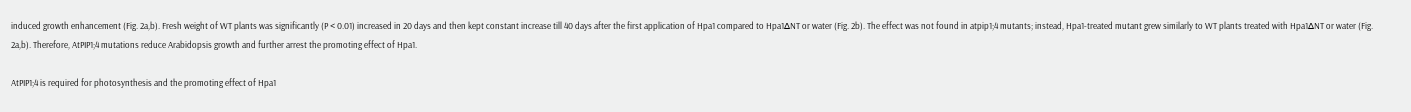induced growth enhancement (Fig. 2a,b). Fresh weight of WT plants was significantly (P < 0.01) increased in 20 days and then kept constant increase till 40 days after the first application of Hpa1 compared to Hpa1∆NT or water (Fig. 2b). The effect was not found in atpip1;4 mutants; instead, Hpa1-treated mutant grew similarly to WT plants treated with Hpa1∆NT or water (Fig. 2a,b). Therefore, AtPIP1;4 mutations reduce Arabidopsis growth and further arrest the promoting effect of Hpa1.

AtPIP1;4 is required for photosynthesis and the promoting effect of Hpa1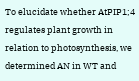To elucidate whether AtPIP1;4 regulates plant growth in relation to photosynthesis, we determined AN in WT and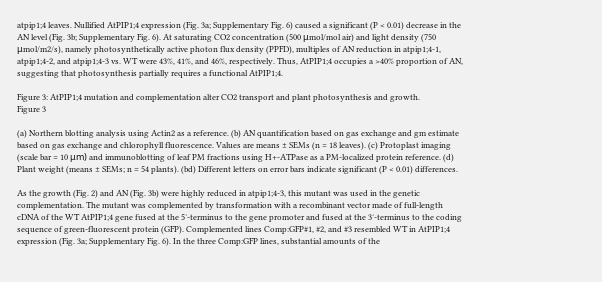atpip1;4 leaves. Nullified AtPIP1;4 expression (Fig. 3a; Supplementary Fig. 6) caused a significant (P < 0.01) decrease in the AN level (Fig. 3b; Supplementary Fig. 6). At saturating CO2 concentration (500 μmol/mol air) and light density (750 μmol/m2/s), namely photosynthetically active photon flux density (PPFD), multiples of AN reduction in atpip1;4-1, atpip1;4-2, and atpip1;4-3 vs. WT were 43%, 41%, and 46%, respectively. Thus, AtPIP1;4 occupies a >40% proportion of AN, suggesting that photosynthesis partially requires a functional AtPIP1;4.

Figure 3: AtPIP1;4 mutation and complementation alter CO2 transport and plant photosynthesis and growth.
Figure 3

(a) Northern blotting analysis using Actin2 as a reference. (b) AN quantification based on gas exchange and gm estimate based on gas exchange and chlorophyll fluorescence. Values are means ± SEMs (n = 18 leaves). (c) Protoplast imaging (scale bar = 10 μm) and immunoblotting of leaf PM fractions using H+-ATPase as a PM-localized protein reference. (d) Plant weight (means ± SEMs; n = 54 plants). (bd) Different letters on error bars indicate significant (P < 0.01) differences.

As the growth (Fig. 2) and AN (Fig. 3b) were highly reduced in atpip1;4-3, this mutant was used in the genetic complementation. The mutant was complemented by transformation with a recombinant vector made of full-length cDNA of the WT AtPIP1;4 gene fused at the 5′-terminus to the gene promoter and fused at the 3′-terminus to the coding sequence of green-fluorescent protein (GFP). Complemented lines Comp:GFP#1, #2, and #3 resembled WT in AtPIP1;4 expression (Fig. 3a; Supplementary Fig. 6). In the three Comp:GFP lines, substantial amounts of the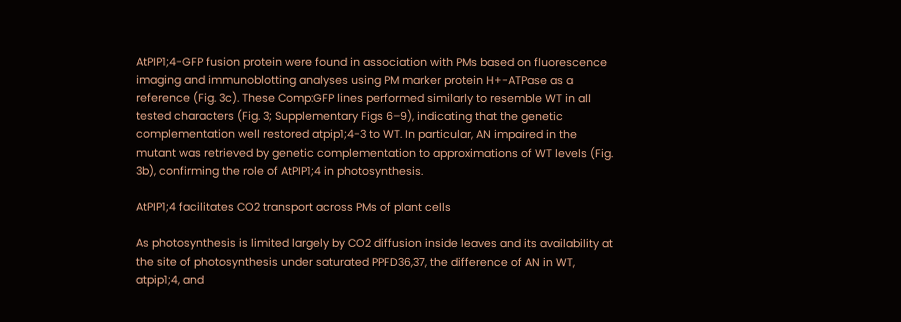AtPIP1;4-GFP fusion protein were found in association with PMs based on fluorescence imaging and immunoblotting analyses using PM marker protein H+-ATPase as a reference (Fig. 3c). These Comp:GFP lines performed similarly to resemble WT in all tested characters (Fig. 3; Supplementary Figs 6–9), indicating that the genetic complementation well restored atpip1;4-3 to WT. In particular, AN impaired in the mutant was retrieved by genetic complementation to approximations of WT levels (Fig. 3b), confirming the role of AtPIP1;4 in photosynthesis.

AtPIP1;4 facilitates CO2 transport across PMs of plant cells

As photosynthesis is limited largely by CO2 diffusion inside leaves and its availability at the site of photosynthesis under saturated PPFD36,37, the difference of AN in WT, atpip1;4, and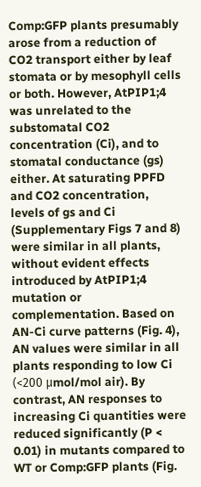Comp:GFP plants presumably arose from a reduction of CO2 transport either by leaf stomata or by mesophyll cells or both. However, AtPIP1;4 was unrelated to the substomatal CO2 concentration (Ci), and to stomatal conductance (gs) either. At saturating PPFD and CO2 concentration, levels of gs and Ci (Supplementary Figs 7 and 8) were similar in all plants, without evident effects introduced by AtPIP1;4 mutation or complementation. Based on AN-Ci curve patterns (Fig. 4), AN values were similar in all plants responding to low Ci (<200 μmol/mol air). By contrast, AN responses to increasing Ci quantities were reduced significantly (P < 0.01) in mutants compared to WT or Comp:GFP plants (Fig.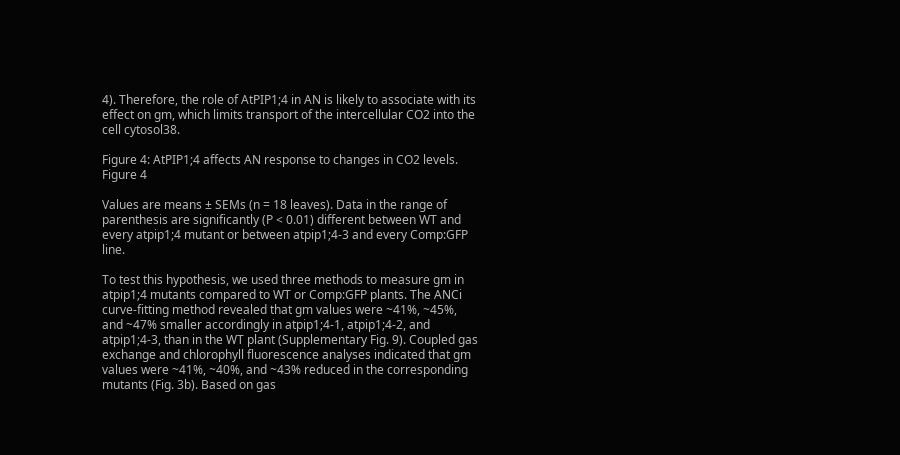4). Therefore, the role of AtPIP1;4 in AN is likely to associate with its effect on gm, which limits transport of the intercellular CO2 into the cell cytosol38.

Figure 4: AtPIP1;4 affects AN response to changes in CO2 levels.
Figure 4

Values are means ± SEMs (n = 18 leaves). Data in the range of parenthesis are significantly (P < 0.01) different between WT and every atpip1;4 mutant or between atpip1;4-3 and every Comp:GFP line.

To test this hypothesis, we used three methods to measure gm in atpip1;4 mutants compared to WT or Comp:GFP plants. The ANCi curve-fitting method revealed that gm values were ~41%, ~45%, and ~47% smaller accordingly in atpip1;4-1, atpip1;4-2, and atpip1;4-3, than in the WT plant (Supplementary Fig. 9). Coupled gas exchange and chlorophyll fluorescence analyses indicated that gm values were ~41%, ~40%, and ~43% reduced in the corresponding mutants (Fig. 3b). Based on gas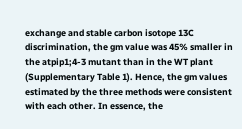exchange and stable carbon isotope 13C discrimination, the gm value was 45% smaller in the atpip1;4-3 mutant than in the WT plant (Supplementary Table 1). Hence, the gm values estimated by the three methods were consistent with each other. In essence, the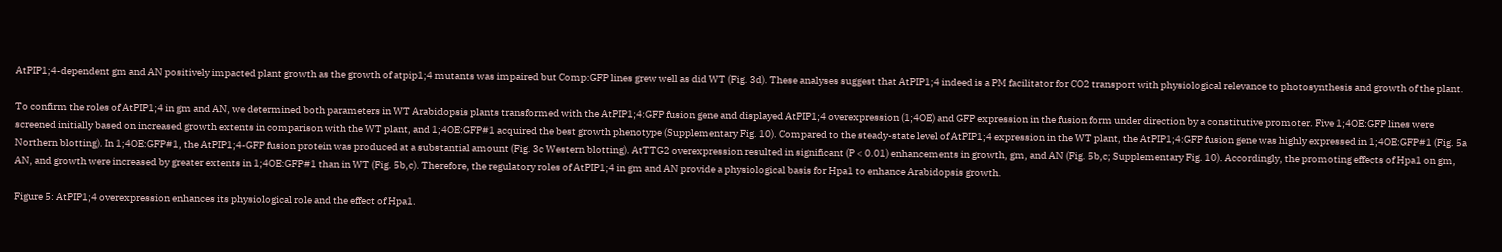AtPIP1;4-dependent gm and AN positively impacted plant growth as the growth of atpip1;4 mutants was impaired but Comp:GFP lines grew well as did WT (Fig. 3d). These analyses suggest that AtPIP1;4 indeed is a PM facilitator for CO2 transport with physiological relevance to photosynthesis and growth of the plant.

To confirm the roles of AtPIP1;4 in gm and AN, we determined both parameters in WT Arabidopsis plants transformed with the AtPIP1;4:GFP fusion gene and displayed AtPIP1;4 overexpression (1;4OE) and GFP expression in the fusion form under direction by a constitutive promoter. Five 1;4OE:GFP lines were screened initially based on increased growth extents in comparison with the WT plant, and 1;4OE:GFP#1 acquired the best growth phenotype (Supplementary Fig. 10). Compared to the steady-state level of AtPIP1;4 expression in the WT plant, the AtPIP1;4:GFP fusion gene was highly expressed in 1;4OE:GFP#1 (Fig. 5a Northern blotting). In 1;4OE:GFP#1, the AtPIP1;4-GFP fusion protein was produced at a substantial amount (Fig. 3c Western blotting). AtTTG2 overexpression resulted in significant (P < 0.01) enhancements in growth, gm, and AN (Fig. 5b,c; Supplementary Fig. 10). Accordingly, the promoting effects of Hpa1 on gm, AN, and growth were increased by greater extents in 1;4OE:GFP#1 than in WT (Fig. 5b,c). Therefore, the regulatory roles of AtPIP1;4 in gm and AN provide a physiological basis for Hpa1 to enhance Arabidopsis growth.

Figure 5: AtPIP1;4 overexpression enhances its physiological role and the effect of Hpa1.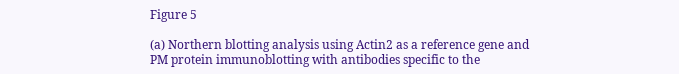Figure 5

(a) Northern blotting analysis using Actin2 as a reference gene and PM protein immunoblotting with antibodies specific to the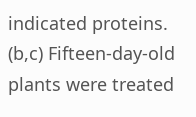indicated proteins. (b,c) Fifteen-day-old plants were treated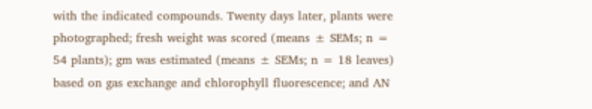with the indicated compounds. Twenty days later, plants were photographed; fresh weight was scored (means ± SEMs; n = 54 plants); gm was estimated (means ± SEMs; n = 18 leaves) based on gas exchange and chlorophyll fluorescence; and AN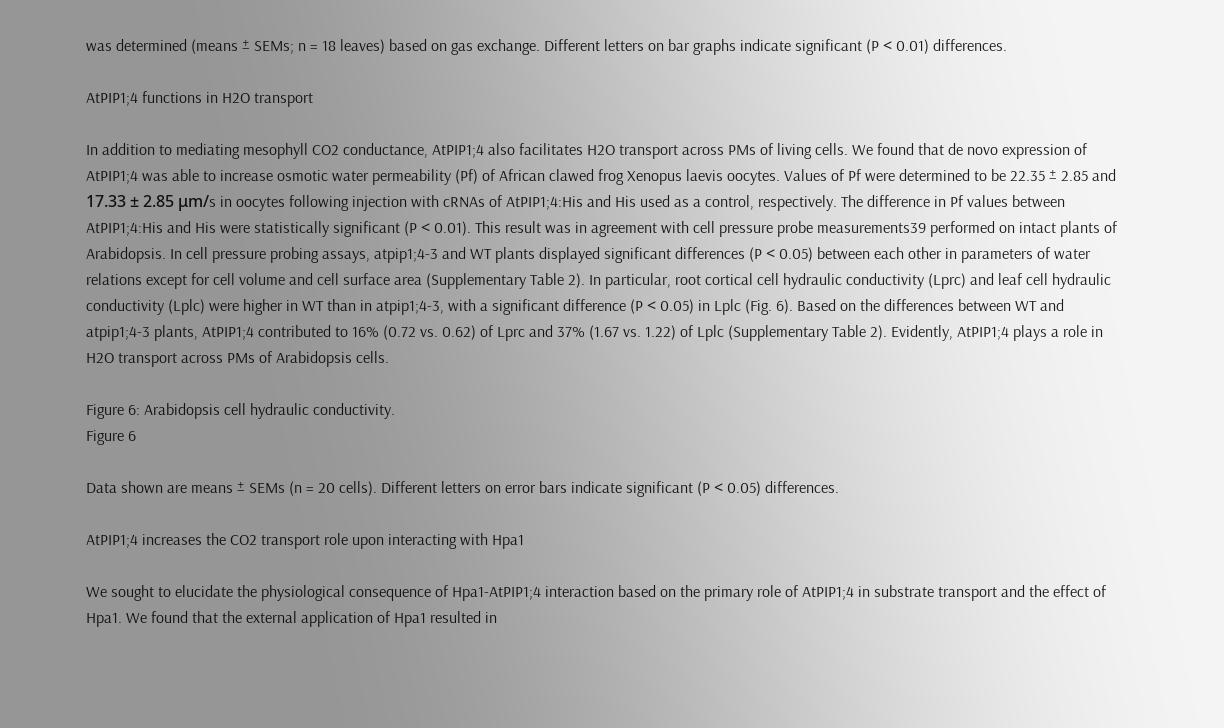was determined (means ± SEMs; n = 18 leaves) based on gas exchange. Different letters on bar graphs indicate significant (P < 0.01) differences.

AtPIP1;4 functions in H2O transport

In addition to mediating mesophyll CO2 conductance, AtPIP1;4 also facilitates H2O transport across PMs of living cells. We found that de novo expression of AtPIP1;4 was able to increase osmotic water permeability (Pf) of African clawed frog Xenopus laevis oocytes. Values of Pf were determined to be 22.35 ± 2.85 and 17.33 ± 2.85 μm/s in oocytes following injection with cRNAs of AtPIP1;4:His and His used as a control, respectively. The difference in Pf values between AtPIP1;4:His and His were statistically significant (P < 0.01). This result was in agreement with cell pressure probe measurements39 performed on intact plants of Arabidopsis. In cell pressure probing assays, atpip1;4-3 and WT plants displayed significant differences (P < 0.05) between each other in parameters of water relations except for cell volume and cell surface area (Supplementary Table 2). In particular, root cortical cell hydraulic conductivity (Lprc) and leaf cell hydraulic conductivity (Lplc) were higher in WT than in atpip1;4-3, with a significant difference (P < 0.05) in Lplc (Fig. 6). Based on the differences between WT and atpip1;4-3 plants, AtPIP1;4 contributed to 16% (0.72 vs. 0.62) of Lprc and 37% (1.67 vs. 1.22) of Lplc (Supplementary Table 2). Evidently, AtPIP1;4 plays a role in H2O transport across PMs of Arabidopsis cells.

Figure 6: Arabidopsis cell hydraulic conductivity.
Figure 6

Data shown are means ± SEMs (n = 20 cells). Different letters on error bars indicate significant (P < 0.05) differences.

AtPIP1;4 increases the CO2 transport role upon interacting with Hpa1

We sought to elucidate the physiological consequence of Hpa1-AtPIP1;4 interaction based on the primary role of AtPIP1;4 in substrate transport and the effect of Hpa1. We found that the external application of Hpa1 resulted in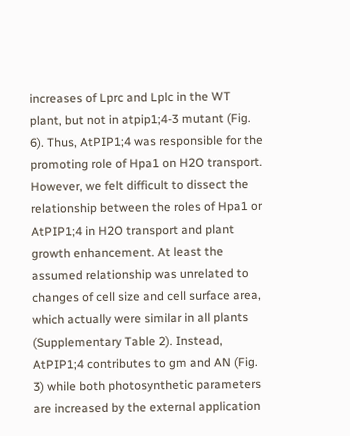increases of Lprc and Lplc in the WT plant, but not in atpip1;4-3 mutant (Fig. 6). Thus, AtPIP1;4 was responsible for the promoting role of Hpa1 on H2O transport. However, we felt difficult to dissect the relationship between the roles of Hpa1 or AtPIP1;4 in H2O transport and plant growth enhancement. At least the assumed relationship was unrelated to changes of cell size and cell surface area, which actually were similar in all plants (Supplementary Table 2). Instead, AtPIP1;4 contributes to gm and AN (Fig. 3) while both photosynthetic parameters are increased by the external application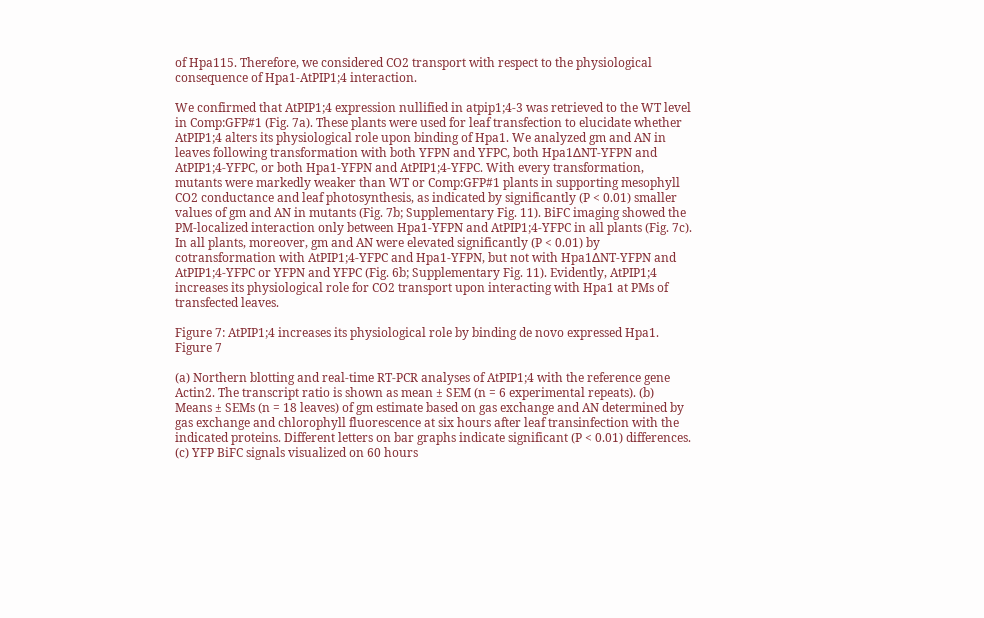of Hpa115. Therefore, we considered CO2 transport with respect to the physiological consequence of Hpa1-AtPIP1;4 interaction.

We confirmed that AtPIP1;4 expression nullified in atpip1;4-3 was retrieved to the WT level in Comp:GFP#1 (Fig. 7a). These plants were used for leaf transfection to elucidate whether AtPIP1;4 alters its physiological role upon binding of Hpa1. We analyzed gm and AN in leaves following transformation with both YFPN and YFPC, both Hpa1∆NT-YFPN and AtPIP1;4-YFPC, or both Hpa1-YFPN and AtPIP1;4-YFPC. With every transformation, mutants were markedly weaker than WT or Comp:GFP#1 plants in supporting mesophyll CO2 conductance and leaf photosynthesis, as indicated by significantly (P < 0.01) smaller values of gm and AN in mutants (Fig. 7b; Supplementary Fig. 11). BiFC imaging showed the PM-localized interaction only between Hpa1-YFPN and AtPIP1;4-YFPC in all plants (Fig. 7c). In all plants, moreover, gm and AN were elevated significantly (P < 0.01) by cotransformation with AtPIP1;4-YFPC and Hpa1-YFPN, but not with Hpa1∆NT-YFPN and AtPIP1;4-YFPC or YFPN and YFPC (Fig. 6b; Supplementary Fig. 11). Evidently, AtPIP1;4 increases its physiological role for CO2 transport upon interacting with Hpa1 at PMs of transfected leaves.

Figure 7: AtPIP1;4 increases its physiological role by binding de novo expressed Hpa1.
Figure 7

(a) Northern blotting and real-time RT-PCR analyses of AtPIP1;4 with the reference gene Actin2. The transcript ratio is shown as mean ± SEM (n = 6 experimental repeats). (b) Means ± SEMs (n = 18 leaves) of gm estimate based on gas exchange and AN determined by gas exchange and chlorophyll fluorescence at six hours after leaf transinfection with the indicated proteins. Different letters on bar graphs indicate significant (P < 0.01) differences. (c) YFP BiFC signals visualized on 60 hours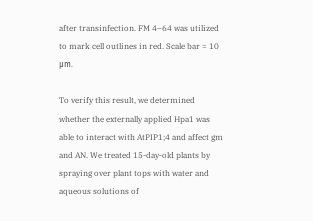after transinfection. FM 4–64 was utilized to mark cell outlines in red. Scale bar = 10 μm.

To verify this result, we determined whether the externally applied Hpa1 was able to interact with AtPIP1;4 and affect gm and AN. We treated 15-day-old plants by spraying over plant tops with water and aqueous solutions of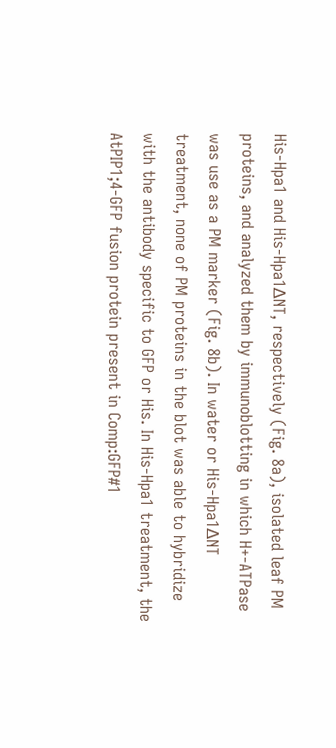His-Hpa1 and His-Hpa1∆NT, respectively (Fig. 8a), isolated leaf PM proteins, and analyzed them by immunoblotting in which H+-ATPase was use as a PM marker (Fig. 8b). In water or His-Hpa1∆NT treatment, none of PM proteins in the blot was able to hybridize with the antibody specific to GFP or His. In His-Hpa1 treatment, the AtPIP1;4-GFP fusion protein present in Comp:GFP#1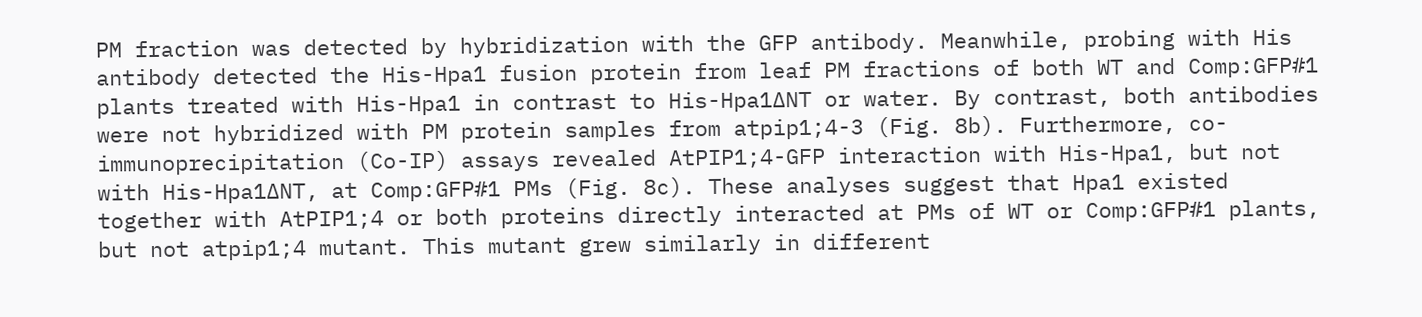PM fraction was detected by hybridization with the GFP antibody. Meanwhile, probing with His antibody detected the His-Hpa1 fusion protein from leaf PM fractions of both WT and Comp:GFP#1 plants treated with His-Hpa1 in contrast to His-Hpa1∆NT or water. By contrast, both antibodies were not hybridized with PM protein samples from atpip1;4-3 (Fig. 8b). Furthermore, co-immunoprecipitation (Co-IP) assays revealed AtPIP1;4-GFP interaction with His-Hpa1, but not with His-Hpa1∆NT, at Comp:GFP#1 PMs (Fig. 8c). These analyses suggest that Hpa1 existed together with AtPIP1;4 or both proteins directly interacted at PMs of WT or Comp:GFP#1 plants, but not atpip1;4 mutant. This mutant grew similarly in different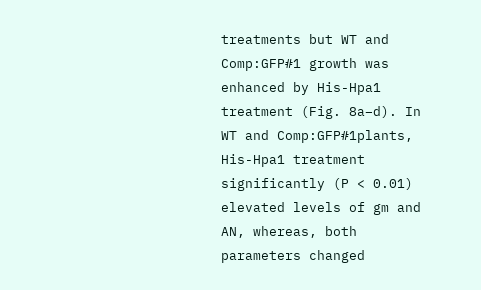treatments but WT and Comp:GFP#1 growth was enhanced by His-Hpa1 treatment (Fig. 8a–d). In WT and Comp:GFP#1plants, His-Hpa1 treatment significantly (P < 0.01) elevated levels of gm and AN, whereas, both parameters changed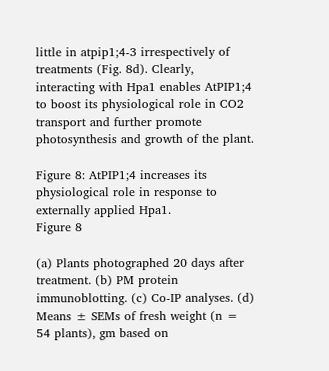little in atpip1;4-3 irrespectively of treatments (Fig. 8d). Clearly, interacting with Hpa1 enables AtPIP1;4 to boost its physiological role in CO2 transport and further promote photosynthesis and growth of the plant.

Figure 8: AtPIP1;4 increases its physiological role in response to externally applied Hpa1.
Figure 8

(a) Plants photographed 20 days after treatment. (b) PM protein immunoblotting. (c) Co-IP analyses. (d) Means ± SEMs of fresh weight (n = 54 plants), gm based on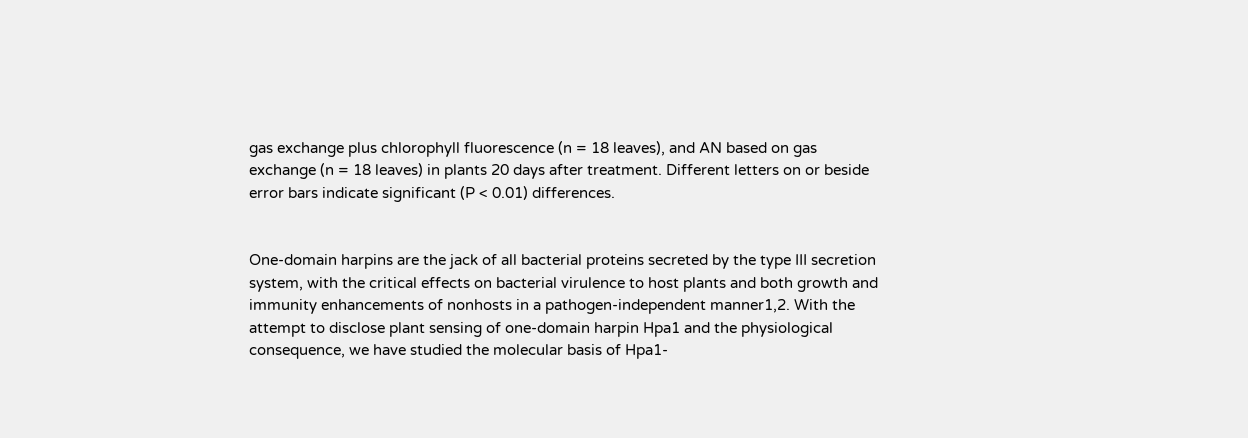gas exchange plus chlorophyll fluorescence (n = 18 leaves), and AN based on gas exchange (n = 18 leaves) in plants 20 days after treatment. Different letters on or beside error bars indicate significant (P < 0.01) differences.


One-domain harpins are the jack of all bacterial proteins secreted by the type III secretion system, with the critical effects on bacterial virulence to host plants and both growth and immunity enhancements of nonhosts in a pathogen-independent manner1,2. With the attempt to disclose plant sensing of one-domain harpin Hpa1 and the physiological consequence, we have studied the molecular basis of Hpa1-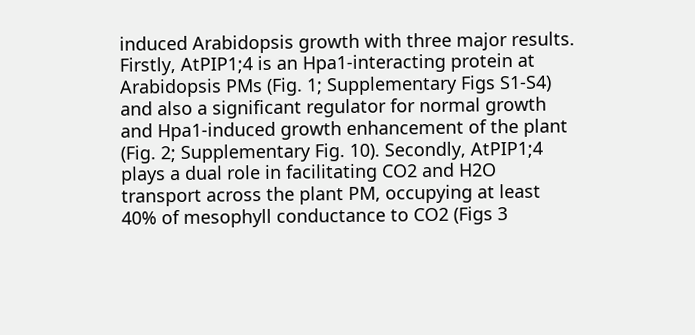induced Arabidopsis growth with three major results. Firstly, AtPIP1;4 is an Hpa1-interacting protein at Arabidopsis PMs (Fig. 1; Supplementary Figs S1-S4) and also a significant regulator for normal growth and Hpa1-induced growth enhancement of the plant (Fig. 2; Supplementary Fig. 10). Secondly, AtPIP1;4 plays a dual role in facilitating CO2 and H2O transport across the plant PM, occupying at least 40% of mesophyll conductance to CO2 (Figs 3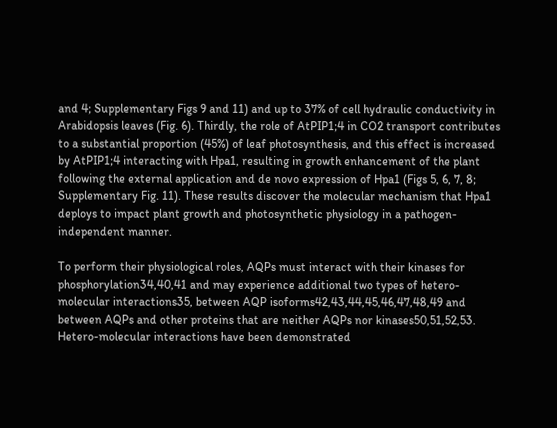and 4; Supplementary Figs 9 and 11) and up to 37% of cell hydraulic conductivity in Arabidopsis leaves (Fig. 6). Thirdly, the role of AtPIP1;4 in CO2 transport contributes to a substantial proportion (45%) of leaf photosynthesis, and this effect is increased by AtPIP1;4 interacting with Hpa1, resulting in growth enhancement of the plant following the external application and de novo expression of Hpa1 (Figs 5, 6, 7, 8; Supplementary Fig. 11). These results discover the molecular mechanism that Hpa1 deploys to impact plant growth and photosynthetic physiology in a pathogen-independent manner.

To perform their physiological roles, AQPs must interact with their kinases for phosphorylation34,40,41 and may experience additional two types of hetero-molecular interactions35, between AQP isoforms42,43,44,45,46,47,48,49 and between AQPs and other proteins that are neither AQPs nor kinases50,51,52,53. Hetero-molecular interactions have been demonstrated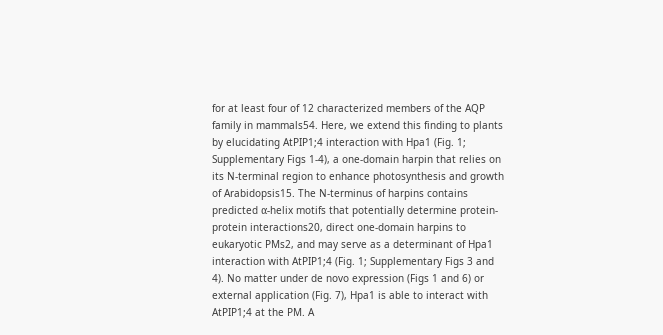for at least four of 12 characterized members of the AQP family in mammals54. Here, we extend this finding to plants by elucidating AtPIP1;4 interaction with Hpa1 (Fig. 1; Supplementary Figs 1-4), a one-domain harpin that relies on its N-terminal region to enhance photosynthesis and growth of Arabidopsis15. The N-terminus of harpins contains predicted α-helix motifs that potentially determine protein-protein interactions20, direct one-domain harpins to eukaryotic PMs2, and may serve as a determinant of Hpa1 interaction with AtPIP1;4 (Fig. 1; Supplementary Figs 3 and 4). No matter under de novo expression (Figs 1 and 6) or external application (Fig. 7), Hpa1 is able to interact with AtPIP1;4 at the PM. A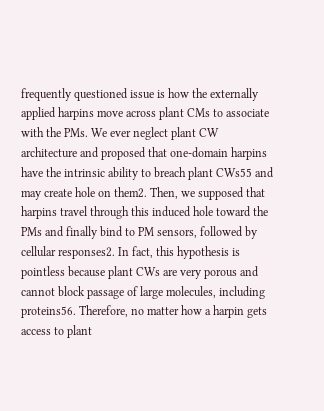frequently questioned issue is how the externally applied harpins move across plant CMs to associate with the PMs. We ever neglect plant CW architecture and proposed that one-domain harpins have the intrinsic ability to breach plant CWs55 and may create hole on them2. Then, we supposed that harpins travel through this induced hole toward the PMs and finally bind to PM sensors, followed by cellular responses2. In fact, this hypothesis is pointless because plant CWs are very porous and cannot block passage of large molecules, including proteins56. Therefore, no matter how a harpin gets access to plant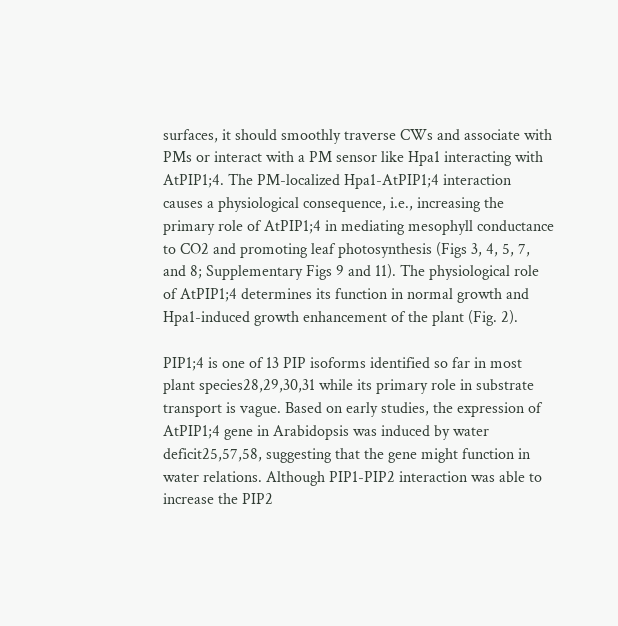surfaces, it should smoothly traverse CWs and associate with PMs or interact with a PM sensor like Hpa1 interacting with AtPIP1;4. The PM-localized Hpa1-AtPIP1;4 interaction causes a physiological consequence, i.e., increasing the primary role of AtPIP1;4 in mediating mesophyll conductance to CO2 and promoting leaf photosynthesis (Figs 3, 4, 5, 7, and 8; Supplementary Figs 9 and 11). The physiological role of AtPIP1;4 determines its function in normal growth and Hpa1-induced growth enhancement of the plant (Fig. 2).

PIP1;4 is one of 13 PIP isoforms identified so far in most plant species28,29,30,31 while its primary role in substrate transport is vague. Based on early studies, the expression of AtPIP1;4 gene in Arabidopsis was induced by water deficit25,57,58, suggesting that the gene might function in water relations. Although PIP1-PIP2 interaction was able to increase the PIP2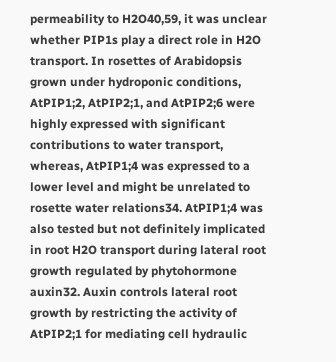permeability to H2O40,59, it was unclear whether PIP1s play a direct role in H2O transport. In rosettes of Arabidopsis grown under hydroponic conditions, AtPIP1;2, AtPIP2;1, and AtPIP2;6 were highly expressed with significant contributions to water transport, whereas, AtPIP1;4 was expressed to a lower level and might be unrelated to rosette water relations34. AtPIP1;4 was also tested but not definitely implicated in root H2O transport during lateral root growth regulated by phytohormone auxin32. Auxin controls lateral root growth by restricting the activity of AtPIP2;1 for mediating cell hydraulic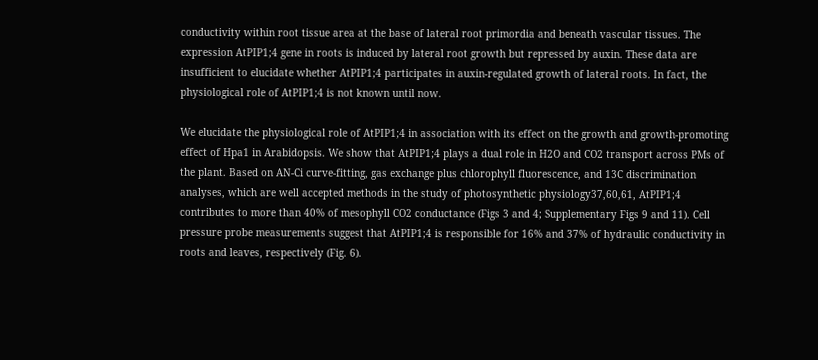conductivity within root tissue area at the base of lateral root primordia and beneath vascular tissues. The expression AtPIP1;4 gene in roots is induced by lateral root growth but repressed by auxin. These data are insufficient to elucidate whether AtPIP1;4 participates in auxin-regulated growth of lateral roots. In fact, the physiological role of AtPIP1;4 is not known until now.

We elucidate the physiological role of AtPIP1;4 in association with its effect on the growth and growth-promoting effect of Hpa1 in Arabidopsis. We show that AtPIP1;4 plays a dual role in H2O and CO2 transport across PMs of the plant. Based on AN-Ci curve-fitting, gas exchange plus chlorophyll fluorescence, and 13C discrimination analyses, which are well accepted methods in the study of photosynthetic physiology37,60,61, AtPIP1;4 contributes to more than 40% of mesophyll CO2 conductance (Figs 3 and 4; Supplementary Figs 9 and 11). Cell pressure probe measurements suggest that AtPIP1;4 is responsible for 16% and 37% of hydraulic conductivity in roots and leaves, respectively (Fig. 6).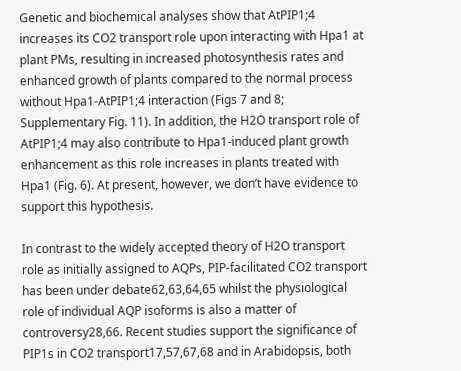Genetic and biochemical analyses show that AtPIP1;4 increases its CO2 transport role upon interacting with Hpa1 at plant PMs, resulting in increased photosynthesis rates and enhanced growth of plants compared to the normal process without Hpa1-AtPIP1;4 interaction (Figs 7 and 8; Supplementary Fig. 11). In addition, the H2O transport role of AtPIP1;4 may also contribute to Hpa1-induced plant growth enhancement as this role increases in plants treated with Hpa1 (Fig. 6). At present, however, we don’t have evidence to support this hypothesis.

In contrast to the widely accepted theory of H2O transport role as initially assigned to AQPs, PIP-facilitated CO2 transport has been under debate62,63,64,65 whilst the physiological role of individual AQP isoforms is also a matter of controversy28,66. Recent studies support the significance of PIP1s in CO2 transport17,57,67,68 and in Arabidopsis, both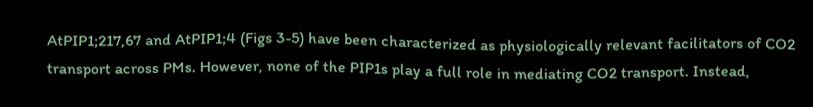AtPIP1;217,67 and AtPIP1;4 (Figs 3-5) have been characterized as physiologically relevant facilitators of CO2 transport across PMs. However, none of the PIP1s play a full role in mediating CO2 transport. Instead,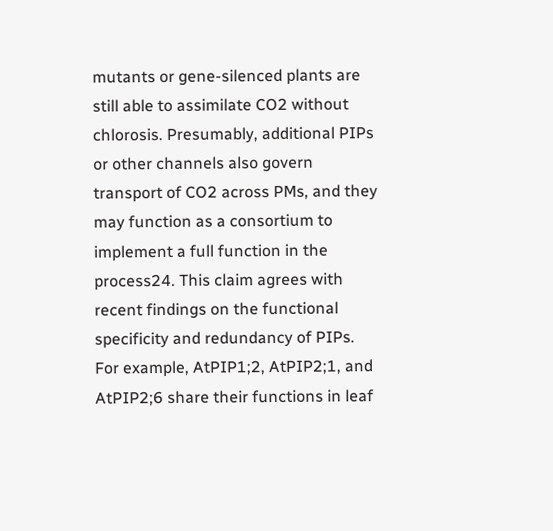mutants or gene-silenced plants are still able to assimilate CO2 without chlorosis. Presumably, additional PIPs or other channels also govern transport of CO2 across PMs, and they may function as a consortium to implement a full function in the process24. This claim agrees with recent findings on the functional specificity and redundancy of PIPs. For example, AtPIP1;2, AtPIP2;1, and AtPIP2;6 share their functions in leaf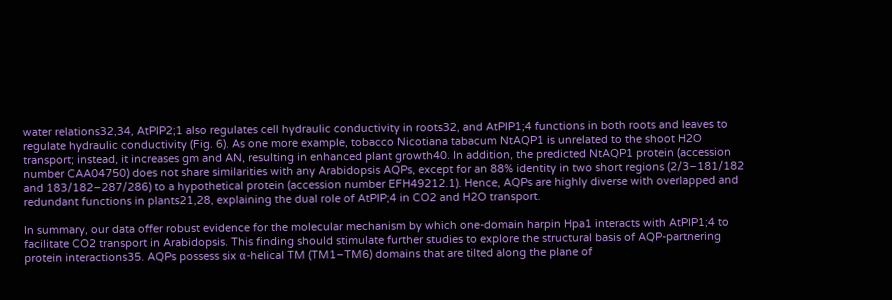water relations32,34, AtPIP2;1 also regulates cell hydraulic conductivity in roots32, and AtPIP1;4 functions in both roots and leaves to regulate hydraulic conductivity (Fig. 6). As one more example, tobacco Nicotiana tabacum NtAQP1 is unrelated to the shoot H2O transport; instead, it increases gm and AN, resulting in enhanced plant growth40. In addition, the predicted NtAQP1 protein (accession number CAA04750) does not share similarities with any Arabidopsis AQPs, except for an 88% identity in two short regions (2/3–181/182 and 183/182–287/286) to a hypothetical protein (accession number EFH49212.1). Hence, AQPs are highly diverse with overlapped and redundant functions in plants21,28, explaining the dual role of AtPIP;4 in CO2 and H2O transport.

In summary, our data offer robust evidence for the molecular mechanism by which one-domain harpin Hpa1 interacts with AtPIP1;4 to facilitate CO2 transport in Arabidopsis. This finding should stimulate further studies to explore the structural basis of AQP-partnering protein interactions35. AQPs possess six α-helical TM (TM1–TM6) domains that are tilted along the plane of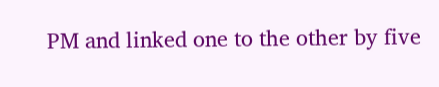PM and linked one to the other by five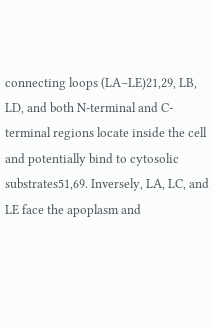connecting loops (LA–LE)21,29, LB, LD, and both N-terminal and C-terminal regions locate inside the cell and potentially bind to cytosolic substrates51,69. Inversely, LA, LC, and LE face the apoplasm and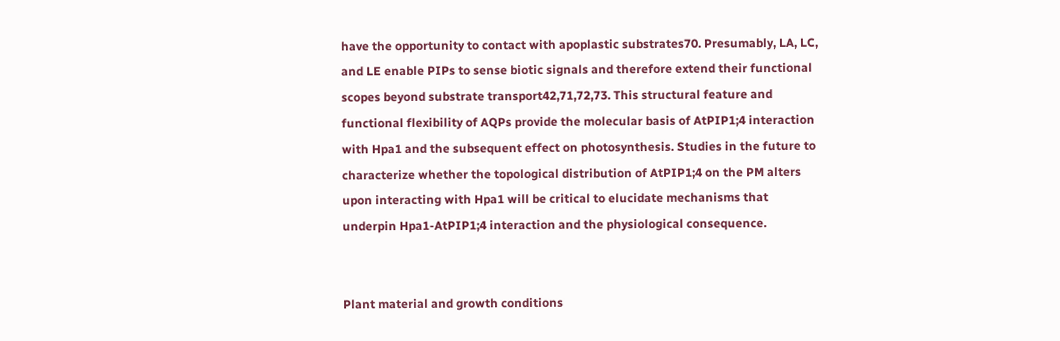have the opportunity to contact with apoplastic substrates70. Presumably, LA, LC, and LE enable PIPs to sense biotic signals and therefore extend their functional scopes beyond substrate transport42,71,72,73. This structural feature and functional flexibility of AQPs provide the molecular basis of AtPIP1;4 interaction with Hpa1 and the subsequent effect on photosynthesis. Studies in the future to characterize whether the topological distribution of AtPIP1;4 on the PM alters upon interacting with Hpa1 will be critical to elucidate mechanisms that underpin Hpa1-AtPIP1;4 interaction and the physiological consequence.


Plant material and growth conditions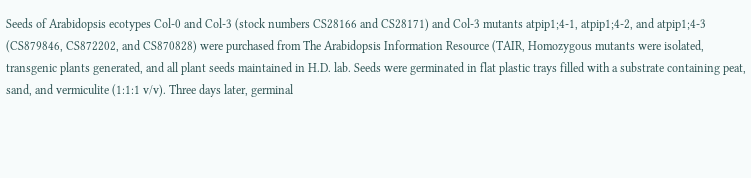Seeds of Arabidopsis ecotypes Col-0 and Col-3 (stock numbers CS28166 and CS28171) and Col-3 mutants atpip1;4-1, atpip1;4-2, and atpip1;4-3 (CS879846, CS872202, and CS870828) were purchased from The Arabidopsis Information Resource (TAIR, Homozygous mutants were isolated, transgenic plants generated, and all plant seeds maintained in H.D. lab. Seeds were germinated in flat plastic trays filled with a substrate containing peat, sand, and vermiculite (1:1:1 v/v). Three days later, germinal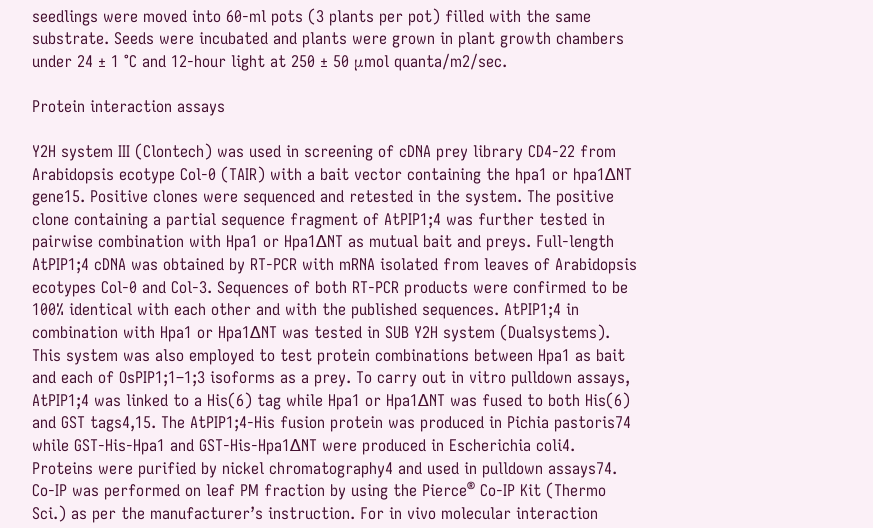seedlings were moved into 60-ml pots (3 plants per pot) filled with the same substrate. Seeds were incubated and plants were grown in plant growth chambers under 24 ± 1 °C and 12-hour light at 250 ± 50 μmol quanta/m2/sec.

Protein interaction assays

Y2H system III (Clontech) was used in screening of cDNA prey library CD4-22 from Arabidopsis ecotype Col-0 (TAIR) with a bait vector containing the hpa1 or hpa1∆NT gene15. Positive clones were sequenced and retested in the system. The positive clone containing a partial sequence fragment of AtPIP1;4 was further tested in pairwise combination with Hpa1 or Hpa1∆NT as mutual bait and preys. Full-length AtPIP1;4 cDNA was obtained by RT-PCR with mRNA isolated from leaves of Arabidopsis ecotypes Col-0 and Col-3. Sequences of both RT-PCR products were confirmed to be 100% identical with each other and with the published sequences. AtPIP1;4 in combination with Hpa1 or Hpa1∆NT was tested in SUB Y2H system (Dualsystems). This system was also employed to test protein combinations between Hpa1 as bait and each of OsPIP1;1–1;3 isoforms as a prey. To carry out in vitro pulldown assays, AtPIP1;4 was linked to a His(6) tag while Hpa1 or Hpa1∆NT was fused to both His(6) and GST tags4,15. The AtPIP1;4-His fusion protein was produced in Pichia pastoris74 while GST-His-Hpa1 and GST-His-Hpa1∆NT were produced in Escherichia coli4. Proteins were purified by nickel chromatography4 and used in pulldown assays74. Co-IP was performed on leaf PM fraction by using the Pierce® Co-IP Kit (Thermo Sci.) as per the manufacturer’s instruction. For in vivo molecular interaction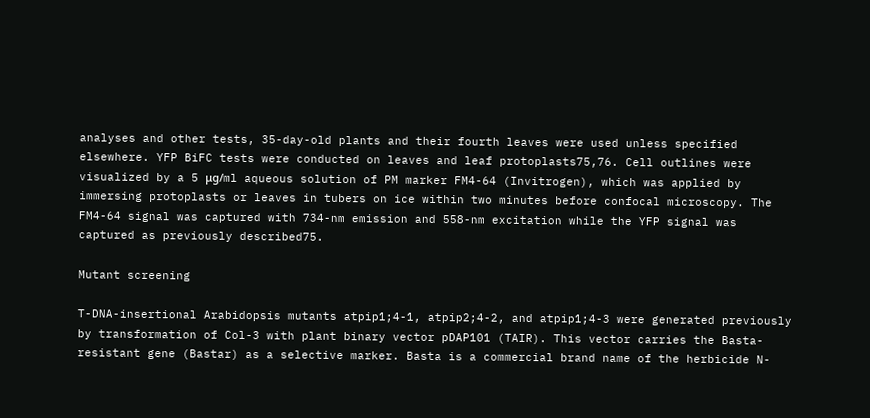analyses and other tests, 35-day-old plants and their fourth leaves were used unless specified elsewhere. YFP BiFC tests were conducted on leaves and leaf protoplasts75,76. Cell outlines were visualized by a 5 μg/ml aqueous solution of PM marker FM4-64 (Invitrogen), which was applied by immersing protoplasts or leaves in tubers on ice within two minutes before confocal microscopy. The FM4-64 signal was captured with 734-nm emission and 558-nm excitation while the YFP signal was captured as previously described75.

Mutant screening

T-DNA-insertional Arabidopsis mutants atpip1;4-1, atpip2;4-2, and atpip1;4-3 were generated previously by transformation of Col-3 with plant binary vector pDAP101 (TAIR). This vector carries the Basta-resistant gene (Bastar) as a selective marker. Basta is a commercial brand name of the herbicide N-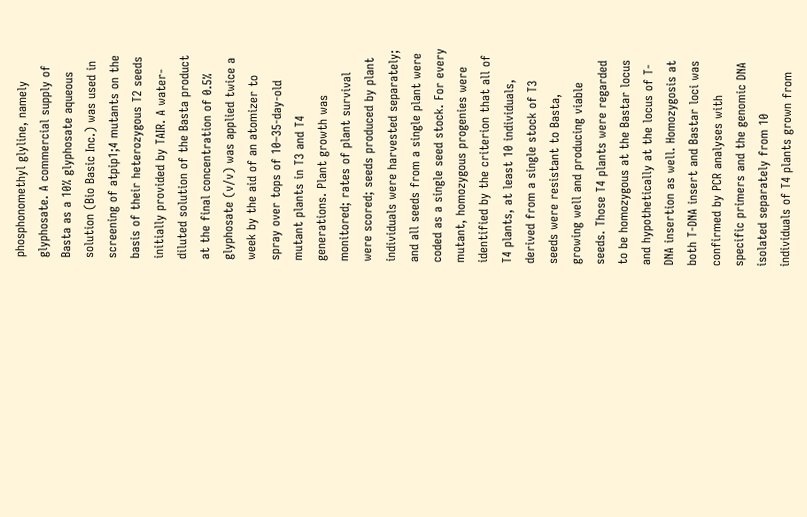phosphonomethyl glyline, namely glyphosate. A commercial supply of Basta as a 10% glyphosate aqueous solution (Bio Basic Inc.) was used in screening of atpip1;4 mutants on the basis of their heterozygous T2 seeds initially provided by TAIR. A water-diluted solution of the Basta product at the final concentration of 0.5% glyphosate (v/v) was applied twice a week by the aid of an atomizer to spray over tops of 10–35-day-old mutant plants in T3 and T4 generations. Plant growth was monitored; rates of plant survival were scored; seeds produced by plant individuals were harvested separately; and all seeds from a single plant were coded as a single seed stock. For every mutant, homozygous progenies were identified by the criterion that all of T4 plants, at least 10 individuals, derived from a single stock of T3 seeds were resistant to Basta, growing well and producing viable seeds. Those T4 plants were regarded to be homozygous at the Bastar locus and hypothetically at the locus of T-DNA insertion as well. Homozygosis at both T-DNA insert and Bastar loci was confirmed by PCR analyses with specific primers and the genomic DNA isolated separately from 10 individuals of T4 plants grown from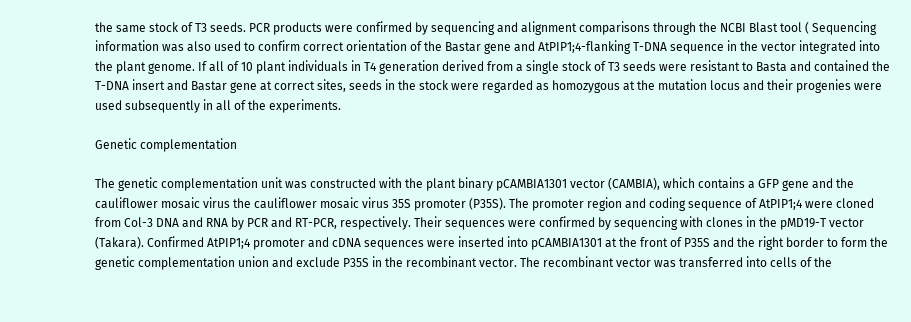the same stock of T3 seeds. PCR products were confirmed by sequencing and alignment comparisons through the NCBI Blast tool ( Sequencing information was also used to confirm correct orientation of the Bastar gene and AtPIP1;4-flanking T-DNA sequence in the vector integrated into the plant genome. If all of 10 plant individuals in T4 generation derived from a single stock of T3 seeds were resistant to Basta and contained the T-DNA insert and Bastar gene at correct sites, seeds in the stock were regarded as homozygous at the mutation locus and their progenies were used subsequently in all of the experiments.

Genetic complementation

The genetic complementation unit was constructed with the plant binary pCAMBIA1301 vector (CAMBIA), which contains a GFP gene and the cauliflower mosaic virus the cauliflower mosaic virus 35S promoter (P35S). The promoter region and coding sequence of AtPIP1;4 were cloned from Col-3 DNA and RNA by PCR and RT-PCR, respectively. Their sequences were confirmed by sequencing with clones in the pMD19-T vector (Takara). Confirmed AtPIP1;4 promoter and cDNA sequences were inserted into pCAMBIA1301 at the front of P35S and the right border to form the genetic complementation union and exclude P35S in the recombinant vector. The recombinant vector was transferred into cells of the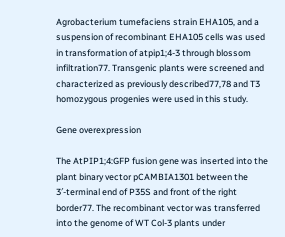Agrobacterium tumefaciens strain EHA105, and a suspension of recombinant EHA105 cells was used in transformation of atpip1;4-3 through blossom infiltration77. Transgenic plants were screened and characterized as previously described77,78 and T3 homozygous progenies were used in this study.

Gene overexpression

The AtPIP1;4:GFP fusion gene was inserted into the plant binary vector pCAMBIA1301 between the 3′-terminal end of P35S and front of the right border77. The recombinant vector was transferred into the genome of WT Col-3 plants under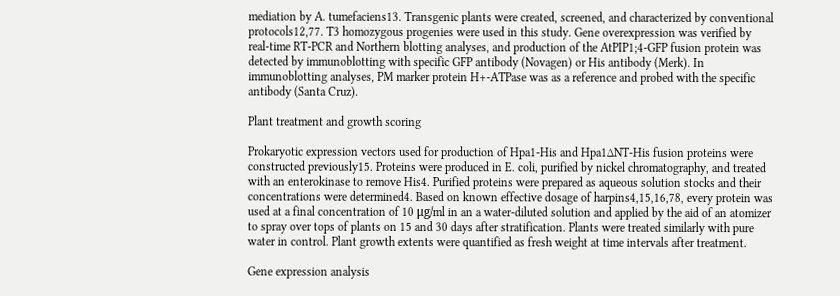mediation by A. tumefaciens13. Transgenic plants were created, screened, and characterized by conventional protocols12,77. T3 homozygous progenies were used in this study. Gene overexpression was verified by real-time RT-PCR and Northern blotting analyses, and production of the AtPIP1;4-GFP fusion protein was detected by immunoblotting with specific GFP antibody (Novagen) or His antibody (Merk). In immunoblotting analyses, PM marker protein H+-ATPase was as a reference and probed with the specific antibody (Santa Cruz).

Plant treatment and growth scoring

Prokaryotic expression vectors used for production of Hpa1-His and Hpa1∆NT-His fusion proteins were constructed previously15. Proteins were produced in E. coli, purified by nickel chromatography, and treated with an enterokinase to remove His4. Purified proteins were prepared as aqueous solution stocks and their concentrations were determined4. Based on known effective dosage of harpins4,15,16,78, every protein was used at a final concentration of 10 μg/ml in an a water-diluted solution and applied by the aid of an atomizer to spray over tops of plants on 15 and 30 days after stratification. Plants were treated similarly with pure water in control. Plant growth extents were quantified as fresh weight at time intervals after treatment.

Gene expression analysis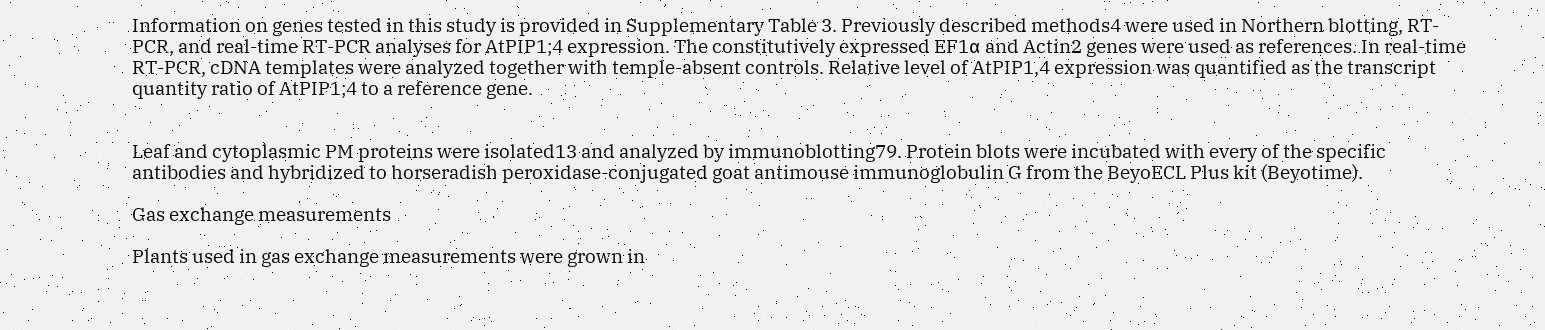Information on genes tested in this study is provided in Supplementary Table 3. Previously described methods4 were used in Northern blotting, RT-PCR, and real-time RT-PCR analyses for AtPIP1;4 expression. The constitutively expressed EF1α and Actin2 genes were used as references. In real-time RT-PCR, cDNA templates were analyzed together with temple-absent controls. Relative level of AtPIP1,4 expression was quantified as the transcript quantity ratio of AtPIP1;4 to a reference gene.


Leaf and cytoplasmic PM proteins were isolated13 and analyzed by immunoblotting79. Protein blots were incubated with every of the specific antibodies and hybridized to horseradish peroxidase-conjugated goat antimouse immunoglobulin G from the BeyoECL Plus kit (Beyotime).

Gas exchange measurements

Plants used in gas exchange measurements were grown in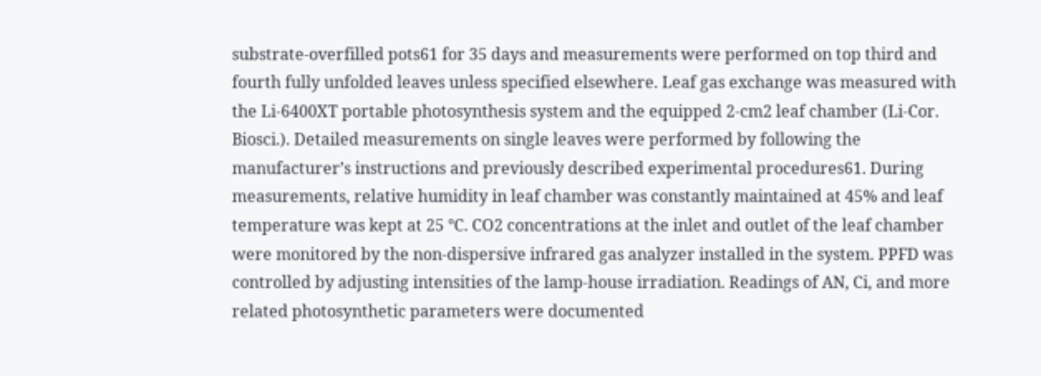substrate-overfilled pots61 for 35 days and measurements were performed on top third and fourth fully unfolded leaves unless specified elsewhere. Leaf gas exchange was measured with the Li-6400XT portable photosynthesis system and the equipped 2-cm2 leaf chamber (Li-Cor. Biosci.). Detailed measurements on single leaves were performed by following the manufacturer’s instructions and previously described experimental procedures61. During measurements, relative humidity in leaf chamber was constantly maintained at 45% and leaf temperature was kept at 25 °C. CO2 concentrations at the inlet and outlet of the leaf chamber were monitored by the non-dispersive infrared gas analyzer installed in the system. PPFD was controlled by adjusting intensities of the lamp-house irradiation. Readings of AN, Ci, and more related photosynthetic parameters were documented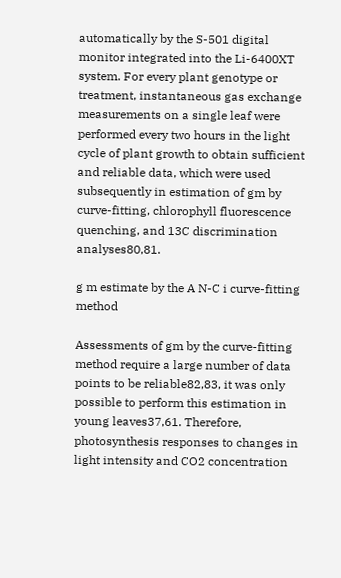automatically by the S-501 digital monitor integrated into the Li-6400XT system. For every plant genotype or treatment, instantaneous gas exchange measurements on a single leaf were performed every two hours in the light cycle of plant growth to obtain sufficient and reliable data, which were used subsequently in estimation of gm by curve-fitting, chlorophyll fluorescence quenching, and 13C discrimination analyses80,81.

g m estimate by the A N-C i curve-fitting method

Assessments of gm by the curve-fitting method require a large number of data points to be reliable82,83, it was only possible to perform this estimation in young leaves37,61. Therefore, photosynthesis responses to changes in light intensity and CO2 concentration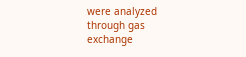were analyzed through gas exchange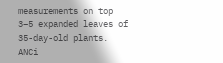measurements on top 3–5 expanded leaves of 35-day-old plants. ANCi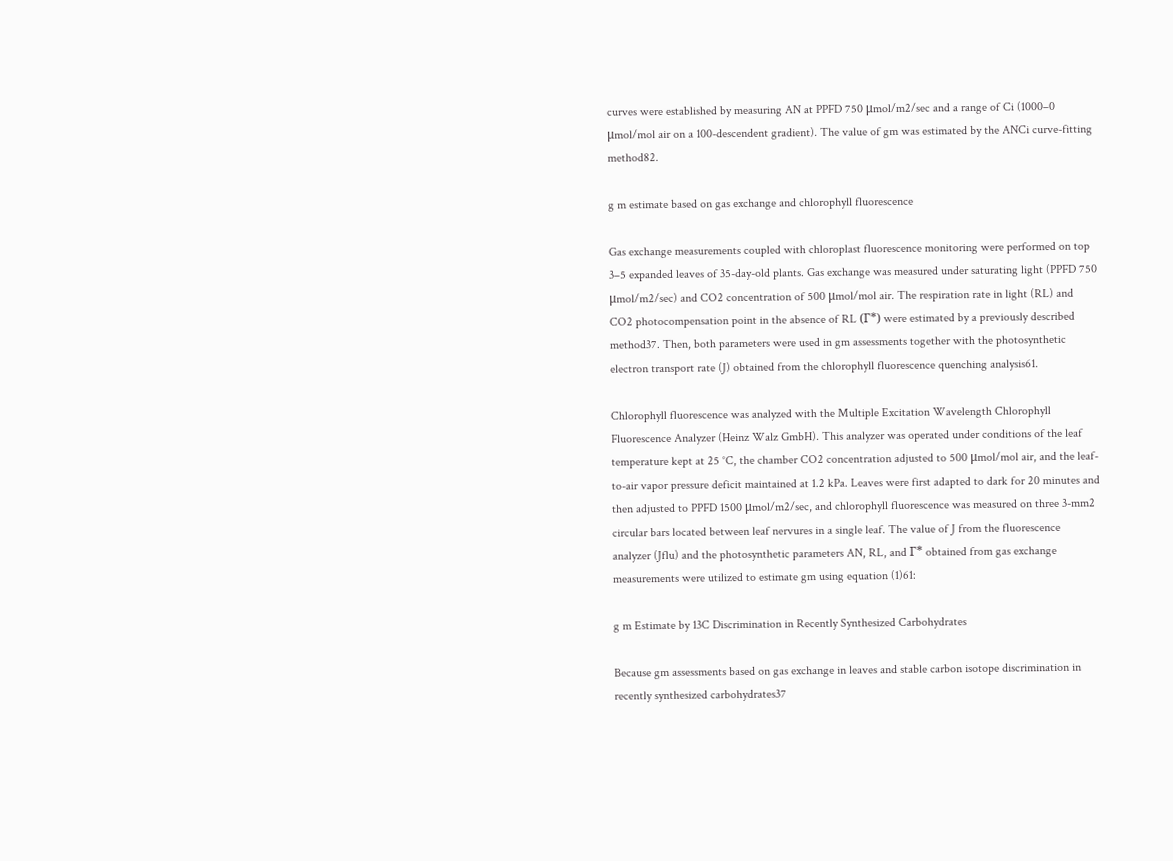curves were established by measuring AN at PPFD 750 μmol/m2/sec and a range of Ci (1000–0 μmol/mol air on a 100-descendent gradient). The value of gm was estimated by the ANCi curve-fitting method82.

g m estimate based on gas exchange and chlorophyll fluorescence

Gas exchange measurements coupled with chloroplast fluorescence monitoring were performed on top 3–5 expanded leaves of 35-day-old plants. Gas exchange was measured under saturating light (PPFD 750 μmol/m2/sec) and CO2 concentration of 500 μmol/mol air. The respiration rate in light (RL) and CO2 photocompensation point in the absence of RL (Γ*) were estimated by a previously described method37. Then, both parameters were used in gm assessments together with the photosynthetic electron transport rate (J) obtained from the chlorophyll fluorescence quenching analysis61.

Chlorophyll fluorescence was analyzed with the Multiple Excitation Wavelength Chlorophyll Fluorescence Analyzer (Heinz Walz GmbH). This analyzer was operated under conditions of the leaf temperature kept at 25 °C, the chamber CO2 concentration adjusted to 500 μmol/mol air, and the leaf-to-air vapor pressure deficit maintained at 1.2 kPa. Leaves were first adapted to dark for 20 minutes and then adjusted to PPFD 1500 μmol/m2/sec, and chlorophyll fluorescence was measured on three 3-mm2 circular bars located between leaf nervures in a single leaf. The value of J from the fluorescence analyzer (Jflu) and the photosynthetic parameters AN, RL, and Γ* obtained from gas exchange measurements were utilized to estimate gm using equation (1)61:

g m Estimate by 13C Discrimination in Recently Synthesized Carbohydrates

Because gm assessments based on gas exchange in leaves and stable carbon isotope discrimination in recently synthesized carbohydrates37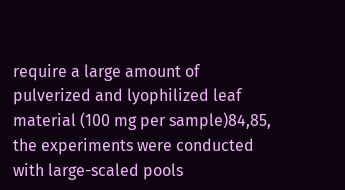require a large amount of pulverized and lyophilized leaf material (100 mg per sample)84,85, the experiments were conducted with large-scaled pools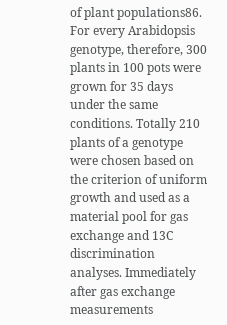of plant populations86. For every Arabidopsis genotype, therefore, 300 plants in 100 pots were grown for 35 days under the same conditions. Totally 210 plants of a genotype were chosen based on the criterion of uniform growth and used as a material pool for gas exchange and 13C discrimination analyses. Immediately after gas exchange measurements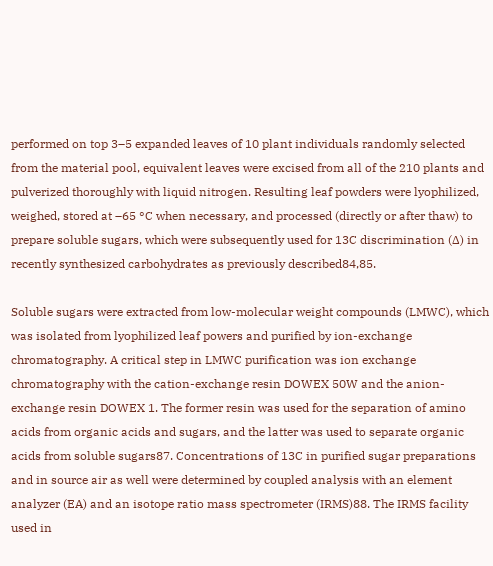performed on top 3–5 expanded leaves of 10 plant individuals randomly selected from the material pool, equivalent leaves were excised from all of the 210 plants and pulverized thoroughly with liquid nitrogen. Resulting leaf powders were lyophilized, weighed, stored at –65 °C when necessary, and processed (directly or after thaw) to prepare soluble sugars, which were subsequently used for 13C discrimination (∆) in recently synthesized carbohydrates as previously described84,85.

Soluble sugars were extracted from low-molecular weight compounds (LMWC), which was isolated from lyophilized leaf powers and purified by ion-exchange chromatography. A critical step in LMWC purification was ion exchange chromatography with the cation-exchange resin DOWEX 50W and the anion-exchange resin DOWEX 1. The former resin was used for the separation of amino acids from organic acids and sugars, and the latter was used to separate organic acids from soluble sugars87. Concentrations of 13C in purified sugar preparations and in source air as well were determined by coupled analysis with an element analyzer (EA) and an isotope ratio mass spectrometer (IRMS)88. The IRMS facility used in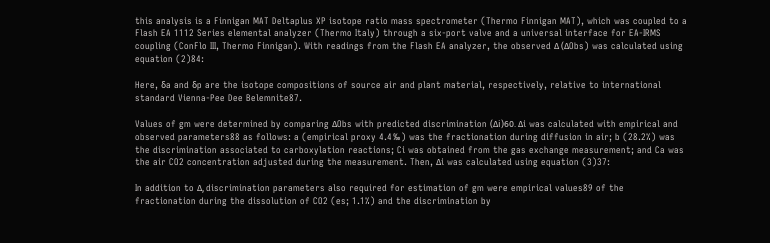this analysis is a Finnigan MAT Deltaplus XP isotope ratio mass spectrometer (Thermo Finnigan MAT), which was coupled to a Flash EA 1112 Series elemental analyzer (Thermo Italy) through a six-port valve and a universal interface for EA-IRMS coupling (ConFlo III, Thermo Finnigan). With readings from the Flash EA analyzer, the observed Δ (ΔObs) was calculated using equation (2)84:

Here, δa and δp are the isotope compositions of source air and plant material, respectively, relative to international standard Vienna-Pee Dee Belemnite87.

Values of gm were determined by comparing ΔObs with predicted discrimination (Δi)60. Δi was calculated with empirical and observed parameters88 as follows: a (empirical proxy 4.4‰) was the fractionation during diffusion in air; b (28.2%) was the discrimination associated to carboxylation reactions; Ci was obtained from the gas exchange measurement; and Ca was the air CO2 concentration adjusted during the measurement. Then, Δi was calculated using equation (3)37:

In addition to Δ, discrimination parameters also required for estimation of gm were empirical values89 of the fractionation during the dissolution of CO2 (es; 1.1%) and the discrimination by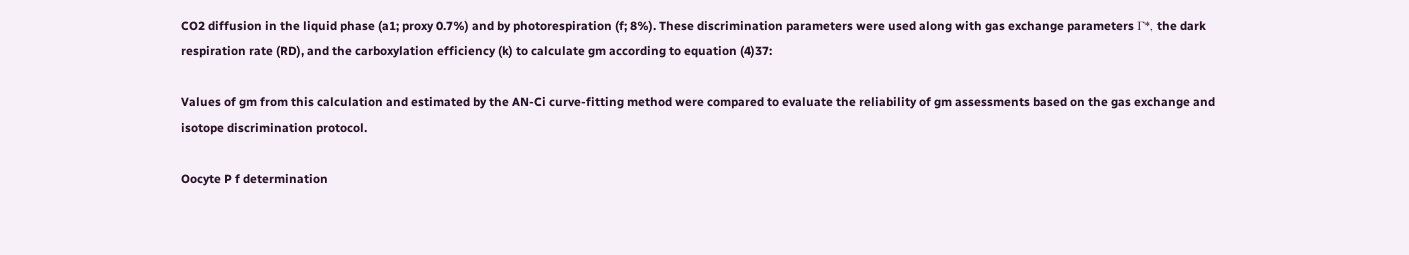CO2 diffusion in the liquid phase (a1; proxy 0.7%) and by photorespiration (f; 8%). These discrimination parameters were used along with gas exchange parameters Γ*, the dark respiration rate (RD), and the carboxylation efficiency (k) to calculate gm according to equation (4)37:

Values of gm from this calculation and estimated by the AN-Ci curve-fitting method were compared to evaluate the reliability of gm assessments based on the gas exchange and isotope discrimination protocol.

Oocyte P f determination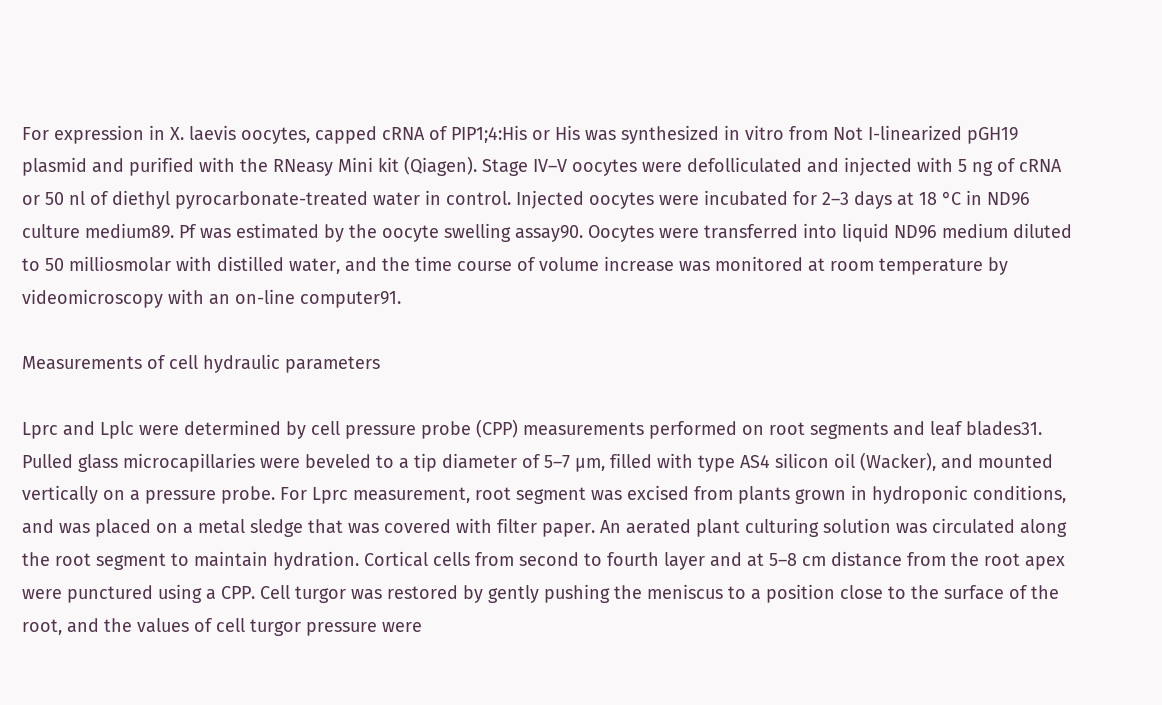For expression in X. laevis oocytes, capped cRNA of PIP1;4:His or His was synthesized in vitro from Not I-linearized pGH19 plasmid and purified with the RNeasy Mini kit (Qiagen). Stage IV–V oocytes were defolliculated and injected with 5 ng of cRNA or 50 nl of diethyl pyrocarbonate-treated water in control. Injected oocytes were incubated for 2–3 days at 18 °C in ND96 culture medium89. Pf was estimated by the oocyte swelling assay90. Oocytes were transferred into liquid ND96 medium diluted to 50 milliosmolar with distilled water, and the time course of volume increase was monitored at room temperature by videomicroscopy with an on-line computer91.

Measurements of cell hydraulic parameters

Lprc and Lplc were determined by cell pressure probe (CPP) measurements performed on root segments and leaf blades31. Pulled glass microcapillaries were beveled to a tip diameter of 5–7 μm, filled with type AS4 silicon oil (Wacker), and mounted vertically on a pressure probe. For Lprc measurement, root segment was excised from plants grown in hydroponic conditions, and was placed on a metal sledge that was covered with filter paper. An aerated plant culturing solution was circulated along the root segment to maintain hydration. Cortical cells from second to fourth layer and at 5–8 cm distance from the root apex were punctured using a CPP. Cell turgor was restored by gently pushing the meniscus to a position close to the surface of the root, and the values of cell turgor pressure were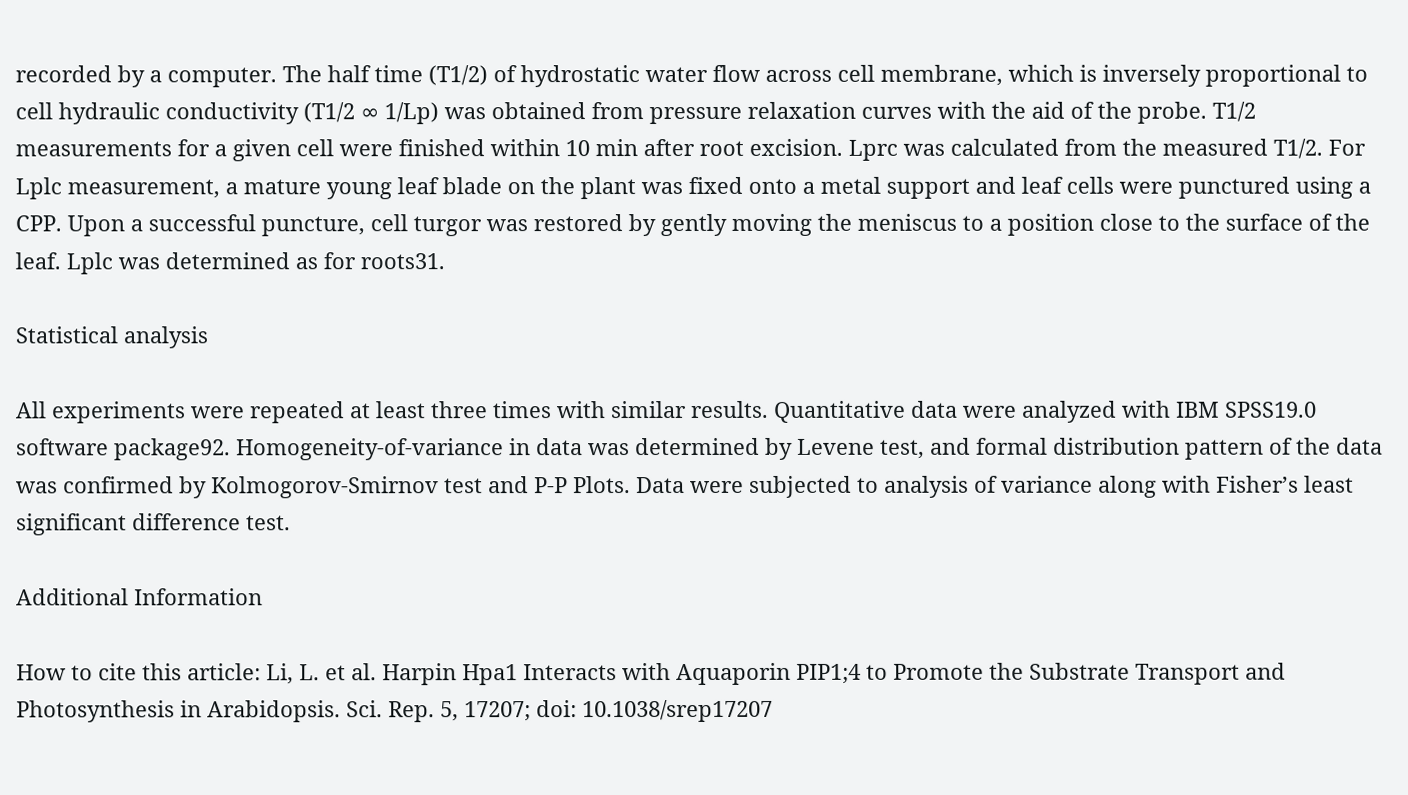recorded by a computer. The half time (T1/2) of hydrostatic water flow across cell membrane, which is inversely proportional to cell hydraulic conductivity (T1/2 ∞ 1/Lp) was obtained from pressure relaxation curves with the aid of the probe. T1/2 measurements for a given cell were finished within 10 min after root excision. Lprc was calculated from the measured T1/2. For Lplc measurement, a mature young leaf blade on the plant was fixed onto a metal support and leaf cells were punctured using a CPP. Upon a successful puncture, cell turgor was restored by gently moving the meniscus to a position close to the surface of the leaf. Lplc was determined as for roots31.

Statistical analysis

All experiments were repeated at least three times with similar results. Quantitative data were analyzed with IBM SPSS19.0 software package92. Homogeneity-of-variance in data was determined by Levene test, and formal distribution pattern of the data was confirmed by Kolmogorov-Smirnov test and P-P Plots. Data were subjected to analysis of variance along with Fisher’s least significant difference test.

Additional Information

How to cite this article: Li, L. et al. Harpin Hpa1 Interacts with Aquaporin PIP1;4 to Promote the Substrate Transport and Photosynthesis in Arabidopsis. Sci. Rep. 5, 17207; doi: 10.1038/srep17207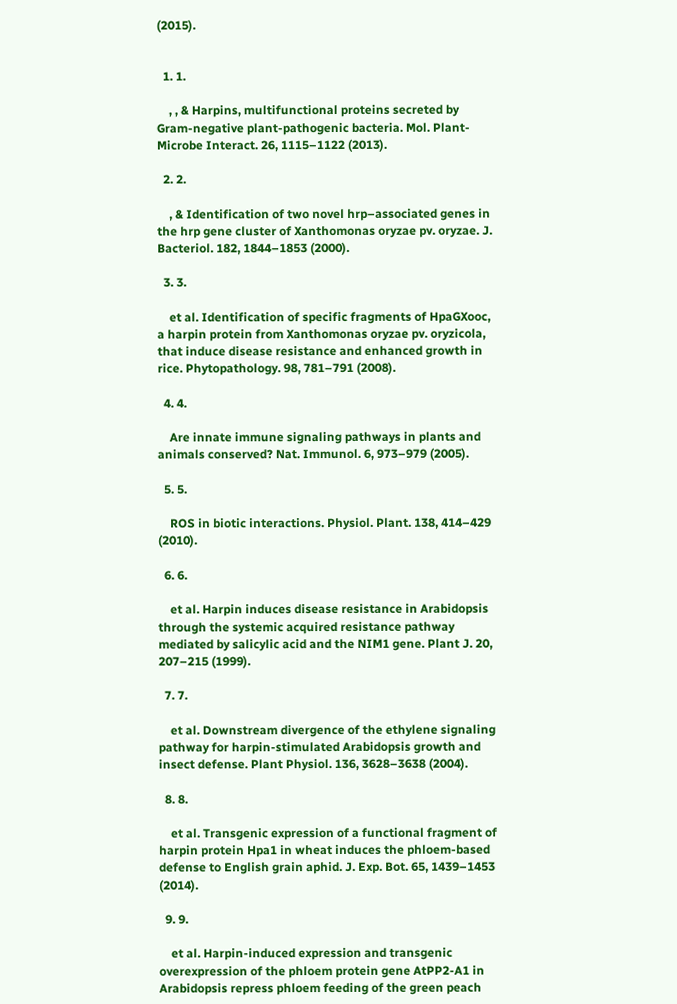(2015).


  1. 1.

    , , & Harpins, multifunctional proteins secreted by Gram-negative plant-pathogenic bacteria. Mol. Plant-Microbe Interact. 26, 1115–1122 (2013).

  2. 2.

    , & Identification of two novel hrp–associated genes in the hrp gene cluster of Xanthomonas oryzae pv. oryzae. J. Bacteriol. 182, 1844–1853 (2000).

  3. 3.

    et al. Identification of specific fragments of HpaGXooc, a harpin protein from Xanthomonas oryzae pv. oryzicola, that induce disease resistance and enhanced growth in rice. Phytopathology. 98, 781–791 (2008).

  4. 4.

    Are innate immune signaling pathways in plants and animals conserved? Nat. Immunol. 6, 973–979 (2005).

  5. 5.

    ROS in biotic interactions. Physiol. Plant. 138, 414–429 (2010).

  6. 6.

    et al. Harpin induces disease resistance in Arabidopsis through the systemic acquired resistance pathway mediated by salicylic acid and the NIM1 gene. Plant J. 20, 207–215 (1999).

  7. 7.

    et al. Downstream divergence of the ethylene signaling pathway for harpin-stimulated Arabidopsis growth and insect defense. Plant Physiol. 136, 3628–3638 (2004).

  8. 8.

    et al. Transgenic expression of a functional fragment of harpin protein Hpa1 in wheat induces the phloem-based defense to English grain aphid. J. Exp. Bot. 65, 1439–1453 (2014).

  9. 9.

    et al. Harpin-induced expression and transgenic overexpression of the phloem protein gene AtPP2-A1 in Arabidopsis repress phloem feeding of the green peach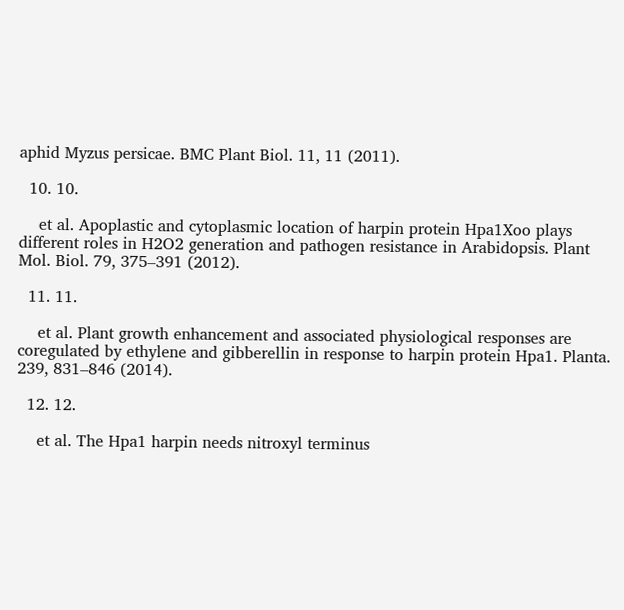aphid Myzus persicae. BMC Plant Biol. 11, 11 (2011).

  10. 10.

    et al. Apoplastic and cytoplasmic location of harpin protein Hpa1Xoo plays different roles in H2O2 generation and pathogen resistance in Arabidopsis. Plant Mol. Biol. 79, 375–391 (2012).

  11. 11.

    et al. Plant growth enhancement and associated physiological responses are coregulated by ethylene and gibberellin in response to harpin protein Hpa1. Planta. 239, 831–846 (2014).

  12. 12.

    et al. The Hpa1 harpin needs nitroxyl terminus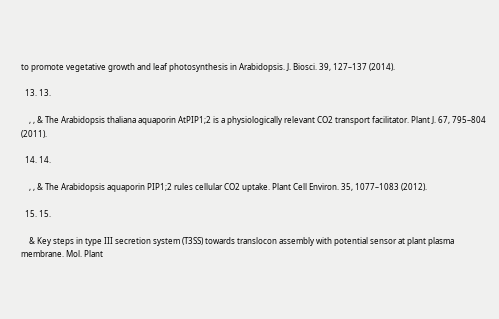to promote vegetative growth and leaf photosynthesis in Arabidopsis. J. Biosci. 39, 127–137 (2014).

  13. 13.

    , , & The Arabidopsis thaliana aquaporin AtPIP1;2 is a physiologically relevant CO2 transport facilitator. Plant J. 67, 795–804 (2011).

  14. 14.

    , , & The Arabidopsis aquaporin PIP1;2 rules cellular CO2 uptake. Plant Cell Environ. 35, 1077–1083 (2012).

  15. 15.

    & Key steps in type III secretion system (T3SS) towards translocon assembly with potential sensor at plant plasma membrane. Mol. Plant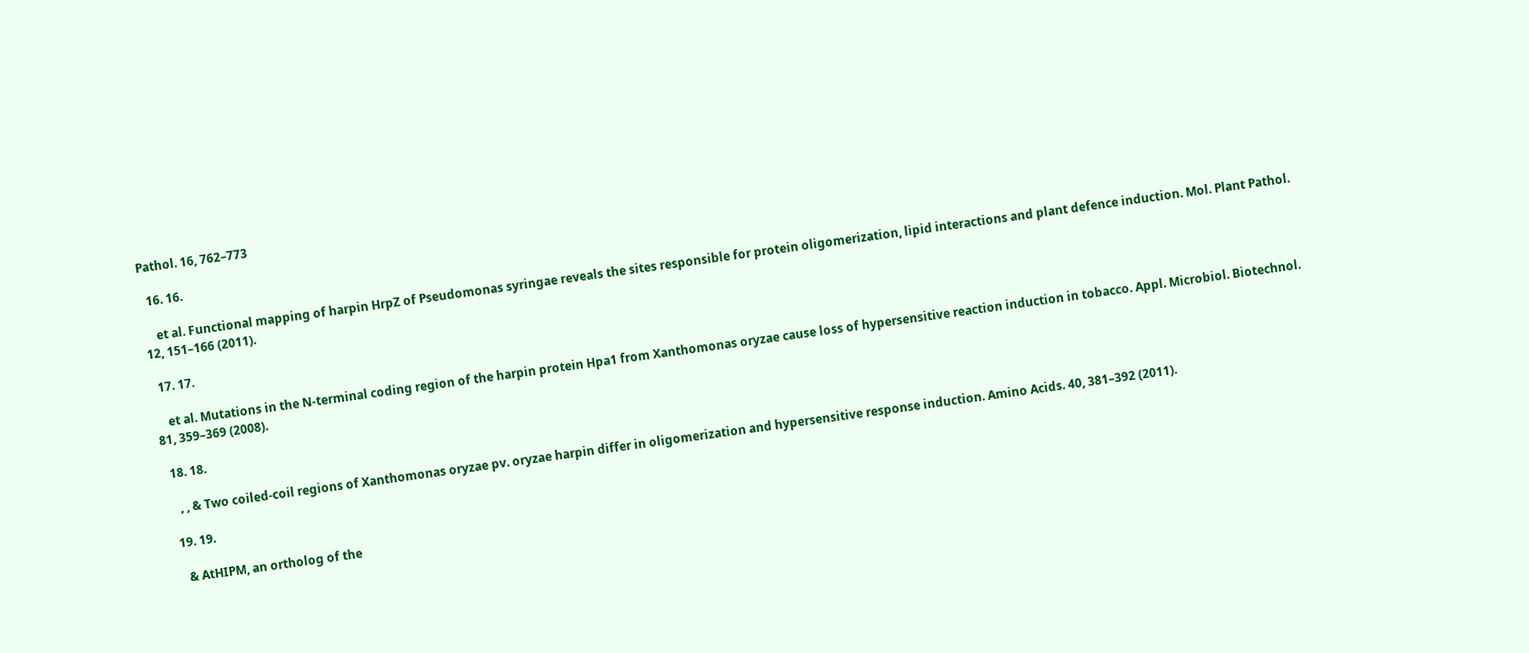Pathol. 16, 762–773

  16. 16.

    et al. Functional mapping of harpin HrpZ of Pseudomonas syringae reveals the sites responsible for protein oligomerization, lipid interactions and plant defence induction. Mol. Plant Pathol. 12, 151–166 (2011).

  17. 17.

    et al. Mutations in the N-terminal coding region of the harpin protein Hpa1 from Xanthomonas oryzae cause loss of hypersensitive reaction induction in tobacco. Appl. Microbiol. Biotechnol. 81, 359–369 (2008).

  18. 18.

    , , & Two coiled-coil regions of Xanthomonas oryzae pv. oryzae harpin differ in oligomerization and hypersensitive response induction. Amino Acids. 40, 381–392 (2011).

  19. 19.

    & AtHIPM, an ortholog of the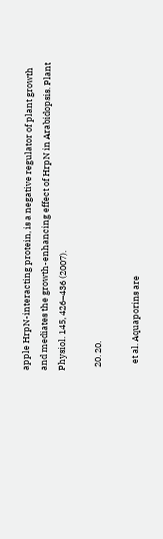apple HrpN-interacting protein, is a negative regulator of plant growth and mediates the growth-enhancing effect of HrpN in Arabidopsis. Plant Physiol. 145, 426–436 (2007).

  20. 20.

    et al. Aquaporins are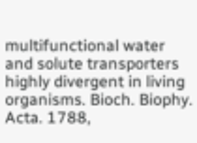multifunctional water and solute transporters highly divergent in living organisms. Bioch. Biophy. Acta. 1788,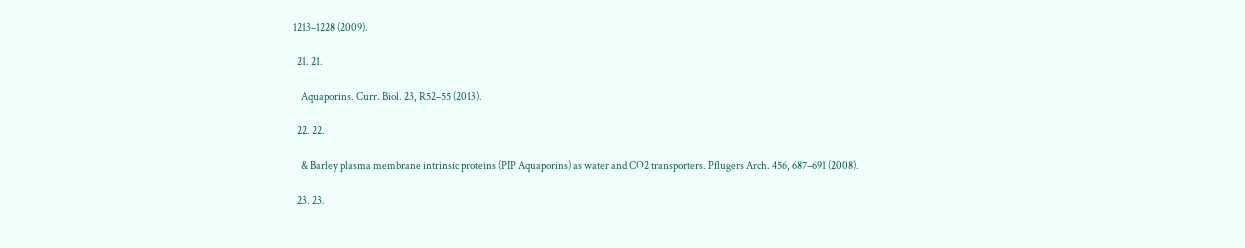1213–1228 (2009).

  21. 21.

    Aquaporins. Curr. Biol. 23, R52–55 (2013).

  22. 22.

    & Barley plasma membrane intrinsic proteins (PIP Aquaporins) as water and CO2 transporters. Pflugers Arch. 456, 687–691 (2008).

  23. 23.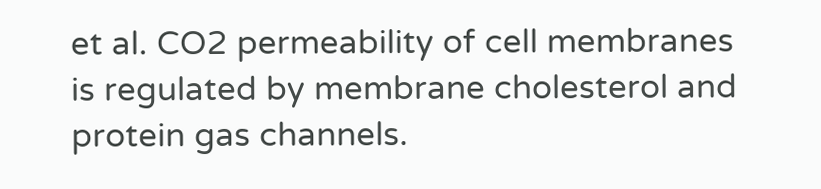et al. CO2 permeability of cell membranes is regulated by membrane cholesterol and protein gas channels.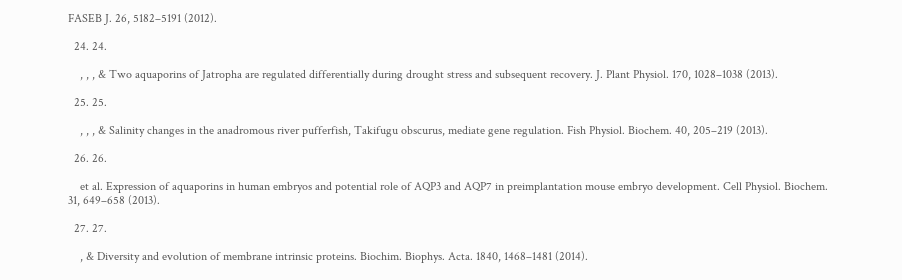FASEB J. 26, 5182–5191 (2012).

  24. 24.

    , , , & Two aquaporins of Jatropha are regulated differentially during drought stress and subsequent recovery. J. Plant Physiol. 170, 1028–1038 (2013).

  25. 25.

    , , , & Salinity changes in the anadromous river pufferfish, Takifugu obscurus, mediate gene regulation. Fish Physiol. Biochem. 40, 205–219 (2013).

  26. 26.

    et al. Expression of aquaporins in human embryos and potential role of AQP3 and AQP7 in preimplantation mouse embryo development. Cell Physiol. Biochem. 31, 649–658 (2013).

  27. 27.

    , & Diversity and evolution of membrane intrinsic proteins. Biochim. Biophys. Acta. 1840, 1468–1481 (2014).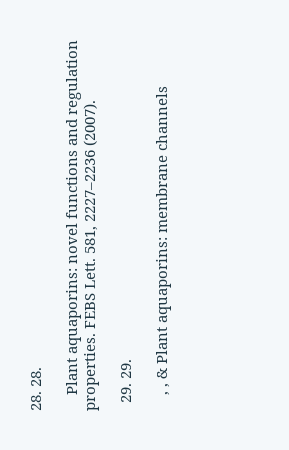28. 28.

    Plant aquaporins: novel functions and regulation properties. FEBS Lett. 581, 2227–2236 (2007).

  29. 29.

    , , & Plant aquaporins: membrane channels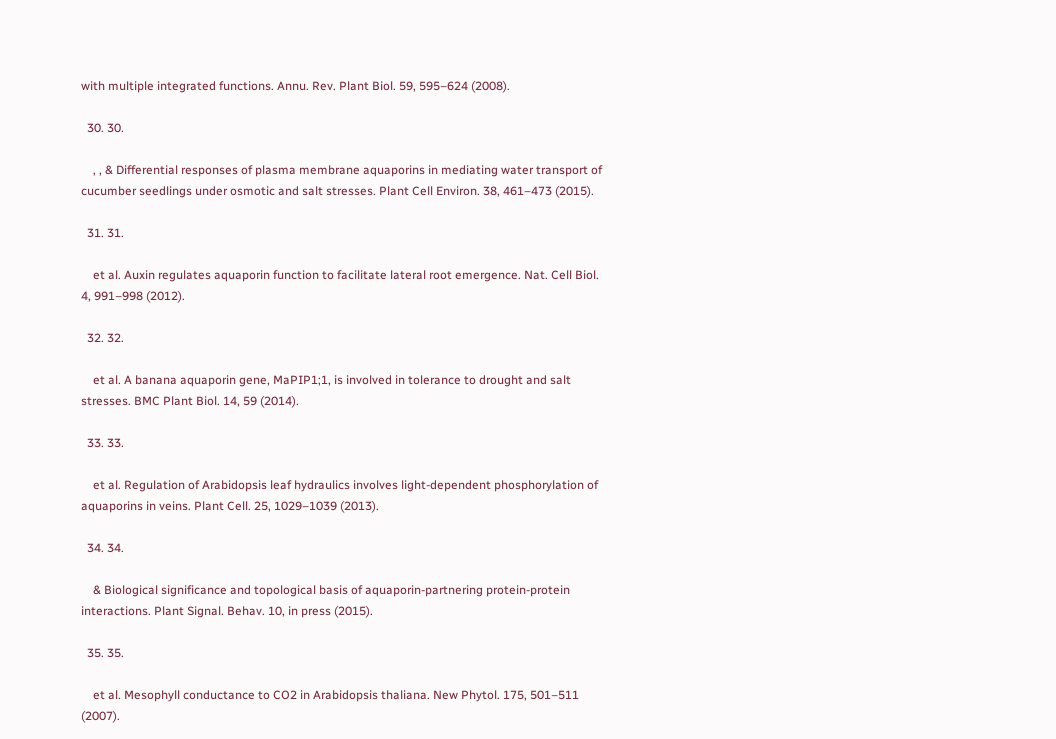with multiple integrated functions. Annu. Rev. Plant Biol. 59, 595–624 (2008).

  30. 30.

    , , & Differential responses of plasma membrane aquaporins in mediating water transport of cucumber seedlings under osmotic and salt stresses. Plant Cell Environ. 38, 461–473 (2015).

  31. 31.

    et al. Auxin regulates aquaporin function to facilitate lateral root emergence. Nat. Cell Biol. 4, 991–998 (2012).

  32. 32.

    et al. A banana aquaporin gene, MaPIP1;1, is involved in tolerance to drought and salt stresses. BMC Plant Biol. 14, 59 (2014).

  33. 33.

    et al. Regulation of Arabidopsis leaf hydraulics involves light-dependent phosphorylation of aquaporins in veins. Plant Cell. 25, 1029–1039 (2013).

  34. 34.

    & Biological significance and topological basis of aquaporin-partnering protein-protein interactions. Plant Signal. Behav. 10, in press (2015).

  35. 35.

    et al. Mesophyll conductance to CO2 in Arabidopsis thaliana. New Phytol. 175, 501–511 (2007).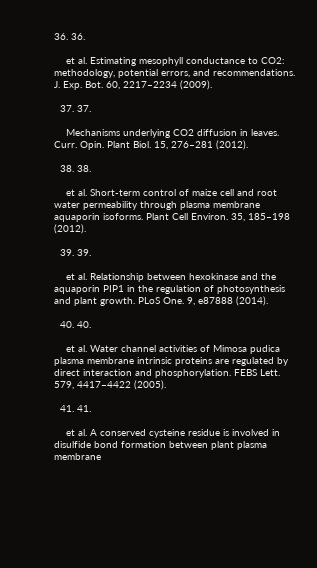36. 36.

    et al. Estimating mesophyll conductance to CO2: methodology, potential errors, and recommendations. J. Exp. Bot. 60, 2217–2234 (2009).

  37. 37.

    Mechanisms underlying CO2 diffusion in leaves. Curr. Opin. Plant Biol. 15, 276–281 (2012).

  38. 38.

    et al. Short-term control of maize cell and root water permeability through plasma membrane aquaporin isoforms. Plant Cell Environ. 35, 185–198 (2012).

  39. 39.

    et al. Relationship between hexokinase and the aquaporin PIP1 in the regulation of photosynthesis and plant growth. PLoS One. 9, e87888 (2014).

  40. 40.

    et al. Water channel activities of Mimosa pudica plasma membrane intrinsic proteins are regulated by direct interaction and phosphorylation. FEBS Lett. 579, 4417–4422 (2005).

  41. 41.

    et al. A conserved cysteine residue is involved in disulfide bond formation between plant plasma membrane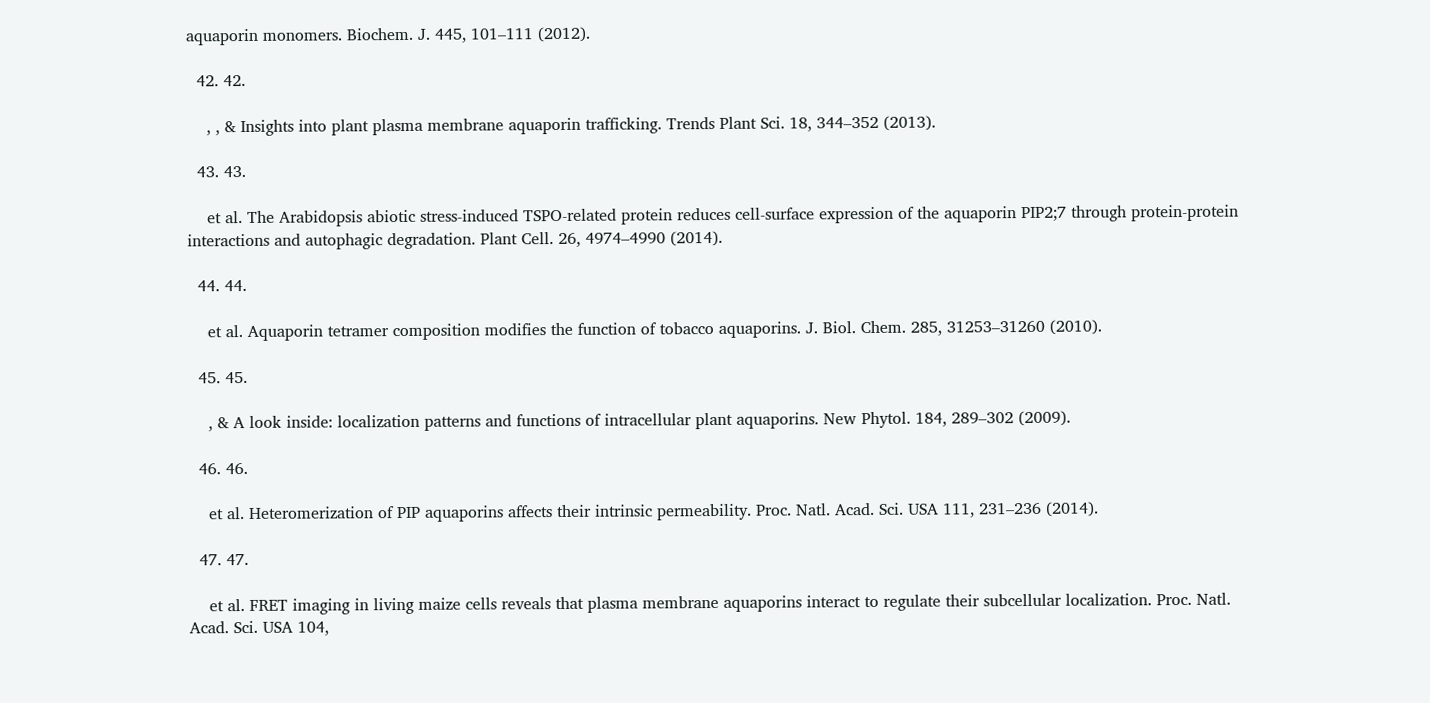aquaporin monomers. Biochem. J. 445, 101–111 (2012).

  42. 42.

    , , & Insights into plant plasma membrane aquaporin trafficking. Trends Plant Sci. 18, 344–352 (2013).

  43. 43.

    et al. The Arabidopsis abiotic stress-induced TSPO-related protein reduces cell-surface expression of the aquaporin PIP2;7 through protein-protein interactions and autophagic degradation. Plant Cell. 26, 4974–4990 (2014).

  44. 44.

    et al. Aquaporin tetramer composition modifies the function of tobacco aquaporins. J. Biol. Chem. 285, 31253–31260 (2010).

  45. 45.

    , & A look inside: localization patterns and functions of intracellular plant aquaporins. New Phytol. 184, 289–302 (2009).

  46. 46.

    et al. Heteromerization of PIP aquaporins affects their intrinsic permeability. Proc. Natl. Acad. Sci. USA 111, 231–236 (2014).

  47. 47.

    et al. FRET imaging in living maize cells reveals that plasma membrane aquaporins interact to regulate their subcellular localization. Proc. Natl. Acad. Sci. USA 104,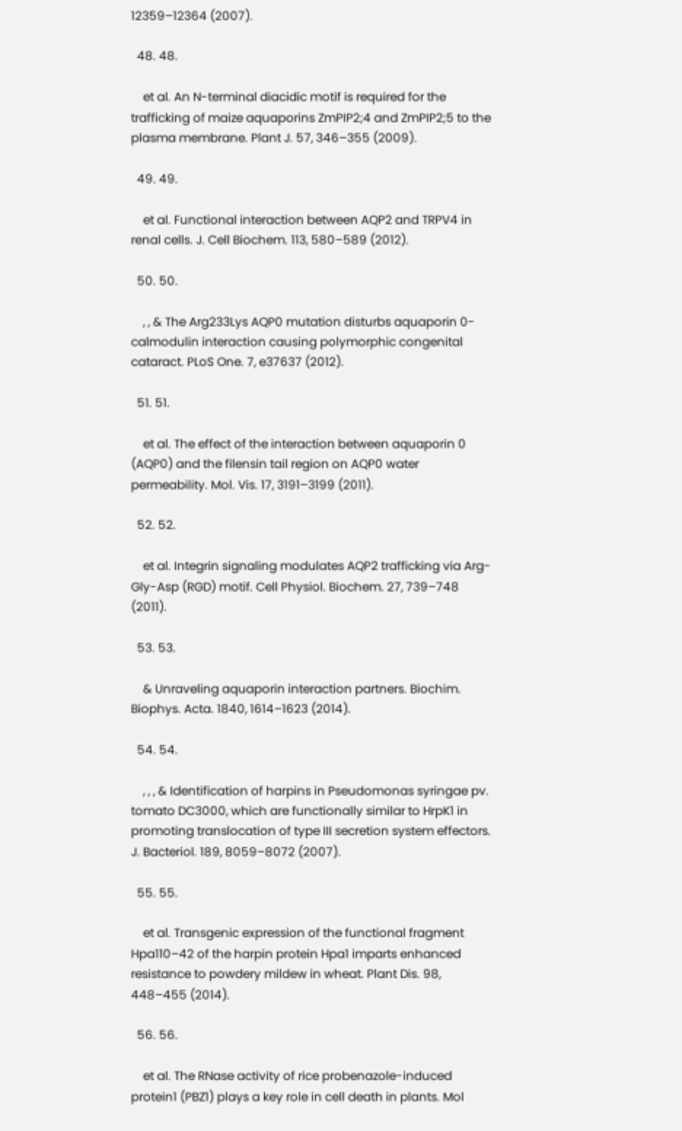12359–12364 (2007).

  48. 48.

    et al. An N-terminal diacidic motif is required for the trafficking of maize aquaporins ZmPIP2;4 and ZmPIP2;5 to the plasma membrane. Plant J. 57, 346–355 (2009).

  49. 49.

    et al. Functional interaction between AQP2 and TRPV4 in renal cells. J. Cell Biochem. 113, 580–589 (2012).

  50. 50.

    , , & The Arg233Lys AQP0 mutation disturbs aquaporin 0-calmodulin interaction causing polymorphic congenital cataract. PLoS One. 7, e37637 (2012).

  51. 51.

    et al. The effect of the interaction between aquaporin 0 (AQP0) and the filensin tail region on AQP0 water permeability. Mol. Vis. 17, 3191–3199 (2011).

  52. 52.

    et al. Integrin signaling modulates AQP2 trafficking via Arg-Gly-Asp (RGD) motif. Cell Physiol. Biochem. 27, 739–748 (2011).

  53. 53.

    & Unraveling aquaporin interaction partners. Biochim. Biophys. Acta. 1840, 1614–1623 (2014).

  54. 54.

    , , , & Identification of harpins in Pseudomonas syringae pv. tomato DC3000, which are functionally similar to HrpK1 in promoting translocation of type III secretion system effectors. J. Bacteriol. 189, 8059–8072 (2007).

  55. 55.

    et al. Transgenic expression of the functional fragment Hpa110–42 of the harpin protein Hpa1 imparts enhanced resistance to powdery mildew in wheat. Plant Dis. 98, 448–455 (2014).

  56. 56.

    et al. The RNase activity of rice probenazole-induced protein1 (PBZ1) plays a key role in cell death in plants. Mol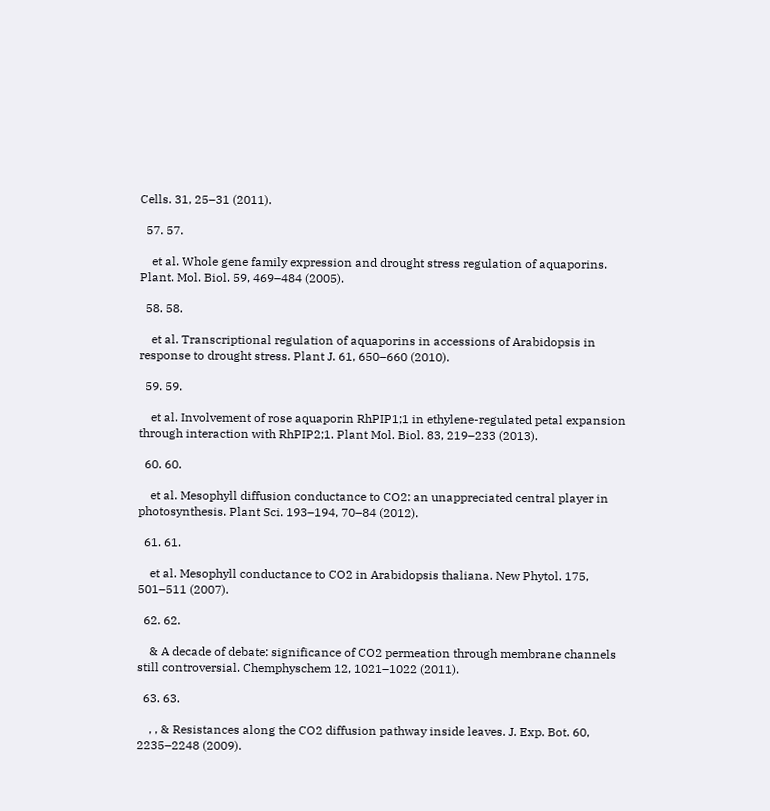Cells. 31, 25–31 (2011).

  57. 57.

    et al. Whole gene family expression and drought stress regulation of aquaporins. Plant. Mol. Biol. 59, 469–484 (2005).

  58. 58.

    et al. Transcriptional regulation of aquaporins in accessions of Arabidopsis in response to drought stress. Plant J. 61, 650–660 (2010).

  59. 59.

    et al. Involvement of rose aquaporin RhPIP1;1 in ethylene-regulated petal expansion through interaction with RhPIP2;1. Plant Mol. Biol. 83, 219–233 (2013).

  60. 60.

    et al. Mesophyll diffusion conductance to CO2: an unappreciated central player in photosynthesis. Plant Sci. 193–194, 70–84 (2012).

  61. 61.

    et al. Mesophyll conductance to CO2 in Arabidopsis thaliana. New Phytol. 175, 501–511 (2007).

  62. 62.

    & A decade of debate: significance of CO2 permeation through membrane channels still controversial. Chemphyschem 12, 1021–1022 (2011).

  63. 63.

    , , & Resistances along the CO2 diffusion pathway inside leaves. J. Exp. Bot. 60, 2235–2248 (2009).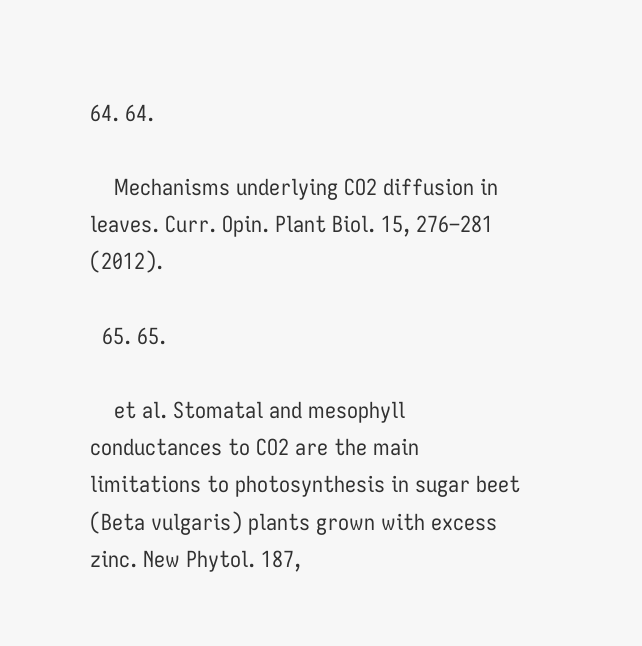64. 64.

    Mechanisms underlying CO2 diffusion in leaves. Curr. Opin. Plant Biol. 15, 276–281 (2012).

  65. 65.

    et al. Stomatal and mesophyll conductances to CO2 are the main limitations to photosynthesis in sugar beet (Beta vulgaris) plants grown with excess zinc. New Phytol. 187,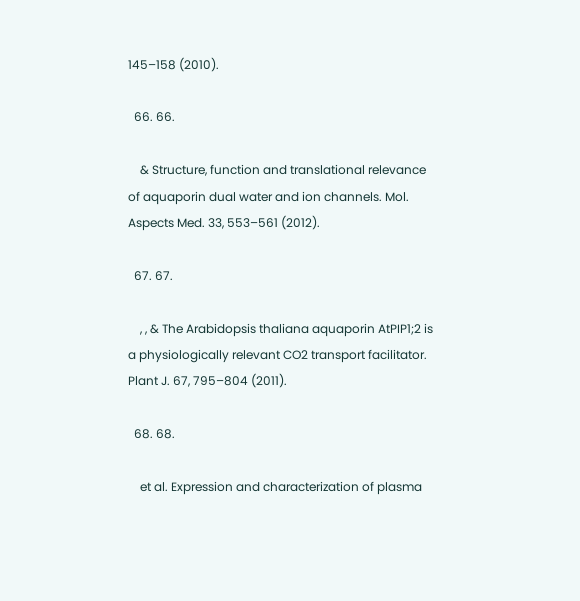145–158 (2010).

  66. 66.

    & Structure, function and translational relevance of aquaporin dual water and ion channels. Mol. Aspects Med. 33, 553–561 (2012).

  67. 67.

    , , & The Arabidopsis thaliana aquaporin AtPIP1;2 is a physiologically relevant CO2 transport facilitator. Plant J. 67, 795–804 (2011).

  68. 68.

    et al. Expression and characterization of plasma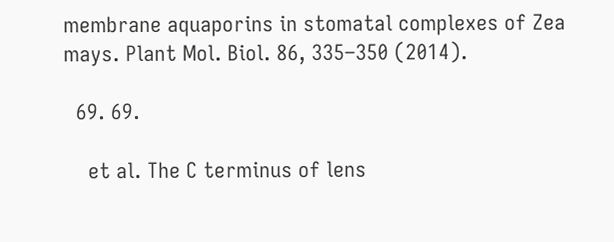membrane aquaporins in stomatal complexes of Zea mays. Plant Mol. Biol. 86, 335–350 (2014).

  69. 69.

    et al. The C terminus of lens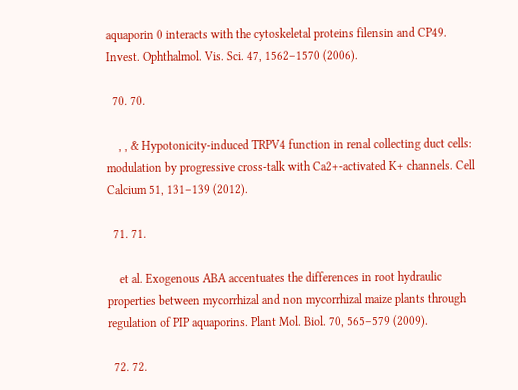aquaporin 0 interacts with the cytoskeletal proteins filensin and CP49. Invest. Ophthalmol. Vis. Sci. 47, 1562–1570 (2006).

  70. 70.

    , , & Hypotonicity-induced TRPV4 function in renal collecting duct cells: modulation by progressive cross-talk with Ca2+-activated K+ channels. Cell Calcium 51, 131–139 (2012).

  71. 71.

    et al. Exogenous ABA accentuates the differences in root hydraulic properties between mycorrhizal and non mycorrhizal maize plants through regulation of PIP aquaporins. Plant Mol. Biol. 70, 565–579 (2009).

  72. 72.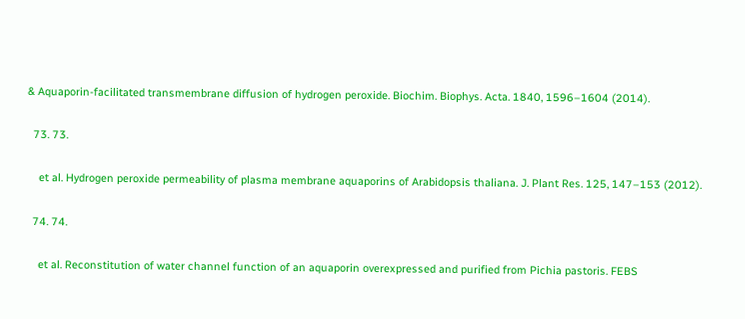& Aquaporin-facilitated transmembrane diffusion of hydrogen peroxide. Biochim. Biophys. Acta. 1840, 1596–1604 (2014).

  73. 73.

    et al. Hydrogen peroxide permeability of plasma membrane aquaporins of Arabidopsis thaliana. J. Plant Res. 125, 147–153 (2012).

  74. 74.

    et al. Reconstitution of water channel function of an aquaporin overexpressed and purified from Pichia pastoris. FEBS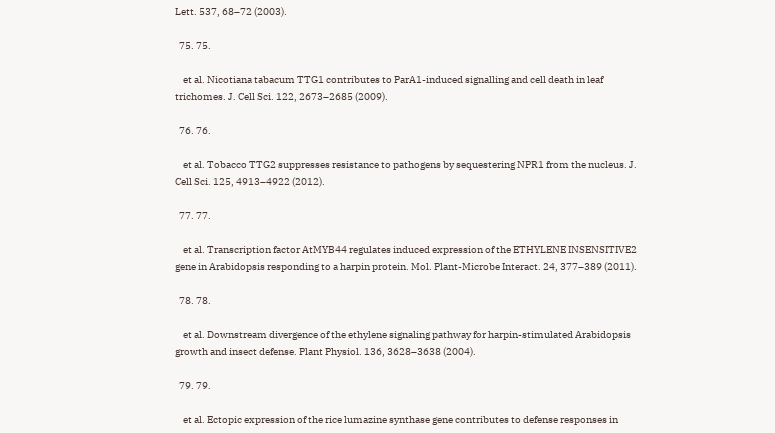Lett. 537, 68–72 (2003).

  75. 75.

    et al. Nicotiana tabacum TTG1 contributes to ParA1-induced signalling and cell death in leaf trichomes. J. Cell Sci. 122, 2673–2685 (2009).

  76. 76.

    et al. Tobacco TTG2 suppresses resistance to pathogens by sequestering NPR1 from the nucleus. J. Cell Sci. 125, 4913–4922 (2012).

  77. 77.

    et al. Transcription factor AtMYB44 regulates induced expression of the ETHYLENE INSENSITIVE2 gene in Arabidopsis responding to a harpin protein. Mol. Plant-Microbe Interact. 24, 377–389 (2011).

  78. 78.

    et al. Downstream divergence of the ethylene signaling pathway for harpin-stimulated Arabidopsis growth and insect defense. Plant Physiol. 136, 3628–3638 (2004).

  79. 79.

    et al. Ectopic expression of the rice lumazine synthase gene contributes to defense responses in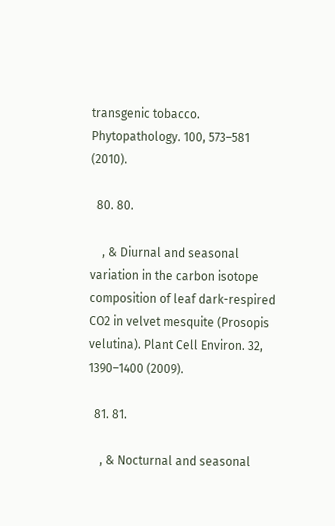transgenic tobacco. Phytopathology. 100, 573–581 (2010).

  80. 80.

    , & Diurnal and seasonal variation in the carbon isotope composition of leaf dark-respired CO2 in velvet mesquite (Prosopis velutina). Plant Cell Environ. 32, 1390–1400 (2009).

  81. 81.

    , & Nocturnal and seasonal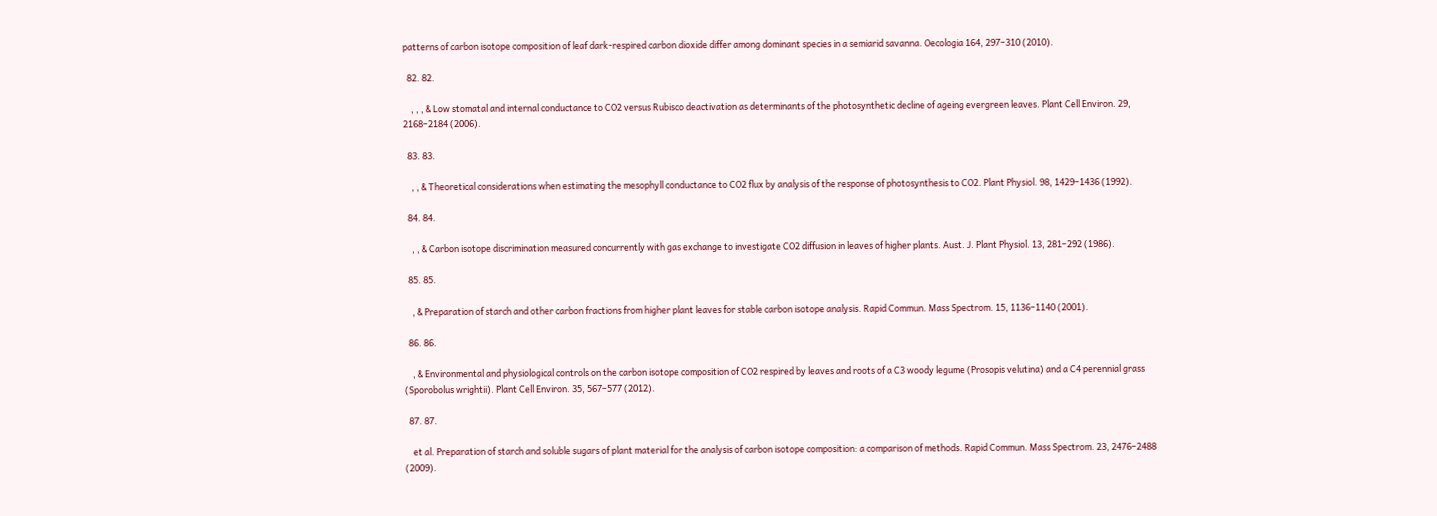patterns of carbon isotope composition of leaf dark-respired carbon dioxide differ among dominant species in a semiarid savanna. Oecologia 164, 297–310 (2010).

  82. 82.

    , , , & Low stomatal and internal conductance to CO2 versus Rubisco deactivation as determinants of the photosynthetic decline of ageing evergreen leaves. Plant Cell Environ. 29, 2168–2184 (2006).

  83. 83.

    , , & Theoretical considerations when estimating the mesophyll conductance to CO2 flux by analysis of the response of photosynthesis to CO2. Plant Physiol. 98, 1429–1436 (1992).

  84. 84.

    , , & Carbon isotope discrimination measured concurrently with gas exchange to investigate CO2 diffusion in leaves of higher plants. Aust. J. Plant Physiol. 13, 281–292 (1986).

  85. 85.

    , & Preparation of starch and other carbon fractions from higher plant leaves for stable carbon isotope analysis. Rapid Commun. Mass Spectrom. 15, 1136–1140 (2001).

  86. 86.

    , & Environmental and physiological controls on the carbon isotope composition of CO2 respired by leaves and roots of a C3 woody legume (Prosopis velutina) and a C4 perennial grass (Sporobolus wrightii). Plant Cell Environ. 35, 567–577 (2012).

  87. 87.

    et al. Preparation of starch and soluble sugars of plant material for the analysis of carbon isotope composition: a comparison of methods. Rapid Commun. Mass Spectrom. 23, 2476–2488 (2009).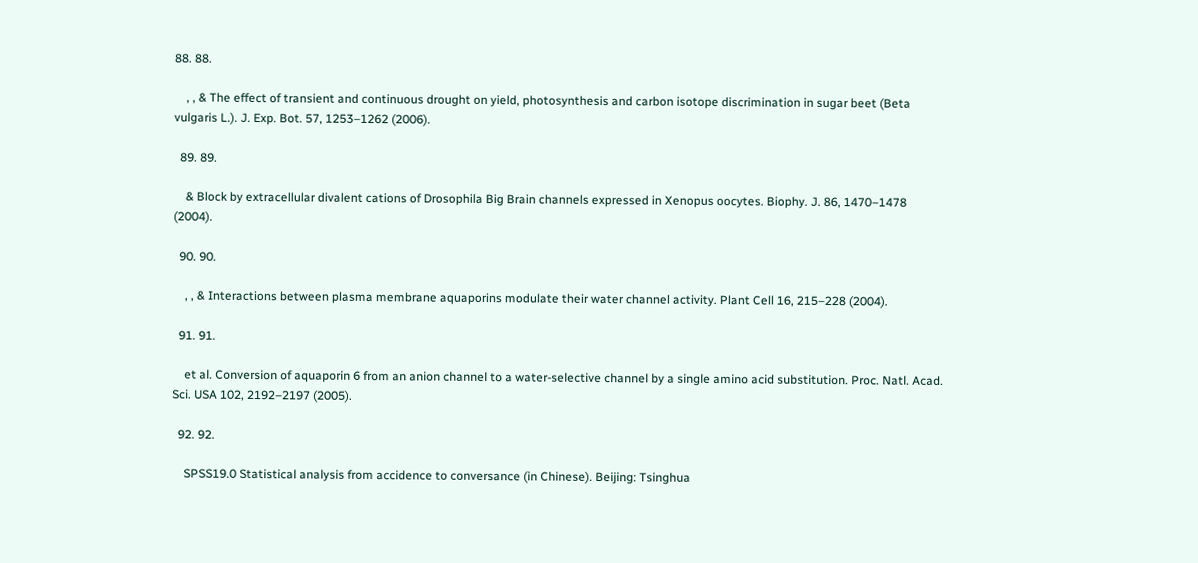88. 88.

    , , & The effect of transient and continuous drought on yield, photosynthesis and carbon isotope discrimination in sugar beet (Beta vulgaris L.). J. Exp. Bot. 57, 1253–1262 (2006).

  89. 89.

    & Block by extracellular divalent cations of Drosophila Big Brain channels expressed in Xenopus oocytes. Biophy. J. 86, 1470–1478 (2004).

  90. 90.

    , , & Interactions between plasma membrane aquaporins modulate their water channel activity. Plant Cell 16, 215–228 (2004).

  91. 91.

    et al. Conversion of aquaporin 6 from an anion channel to a water-selective channel by a single amino acid substitution. Proc. Natl. Acad. Sci. USA 102, 2192–2197 (2005).

  92. 92.

    SPSS19.0 Statistical analysis from accidence to conversance (in Chinese). Beijing: Tsinghua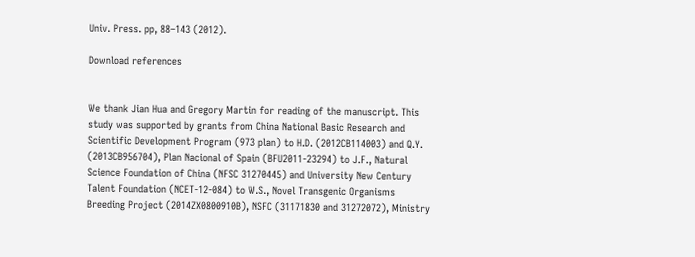Univ. Press. pp, 88–143 (2012).

Download references


We thank Jian Hua and Gregory Martin for reading of the manuscript. This study was supported by grants from China National Basic Research and Scientific Development Program (973 plan) to H.D. (2012CB114003) and Q.Y. (2013CB956704), Plan Nacional of Spain (BFU2011-23294) to J.F., Natural Science Foundation of China (NFSC 31270445) and University New Century Talent Foundation (NCET-12-084) to W.S., Novel Transgenic Organisms Breeding Project (2014ZX0800910B), NSFC (31171830 and 31272072), Ministry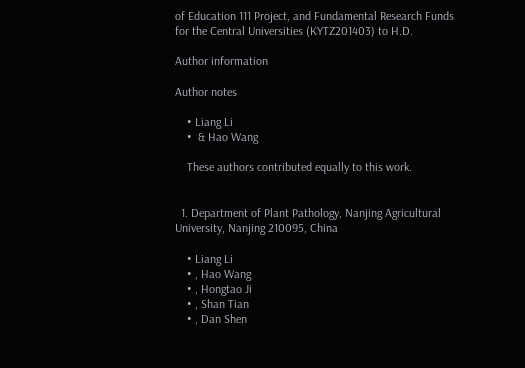of Education 111 Project, and Fundamental Research Funds for the Central Universities (KYTZ201403) to H.D.

Author information

Author notes

    • Liang Li
    •  & Hao Wang

    These authors contributed equally to this work.


  1. Department of Plant Pathology, Nanjing Agricultural University, Nanjing 210095, China

    • Liang Li
    • , Hao Wang
    • , Hongtao Ji
    • , Shan Tian
    • , Dan Shen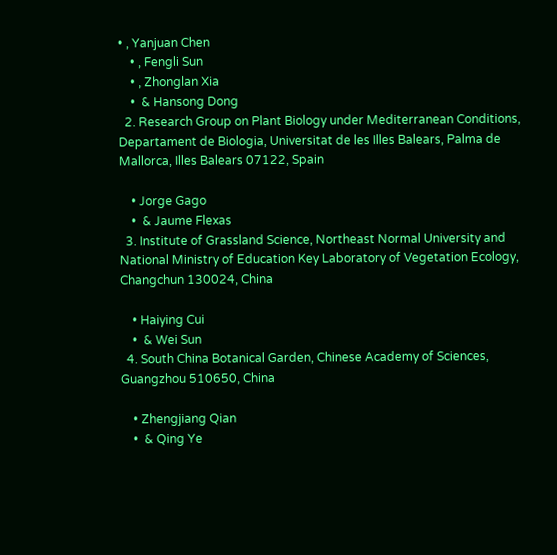• , Yanjuan Chen
    • , Fengli Sun
    • , Zhonglan Xia
    •  & Hansong Dong
  2. Research Group on Plant Biology under Mediterranean Conditions, Departament de Biologia, Universitat de les Illes Balears, Palma de Mallorca, Illes Balears 07122, Spain

    • Jorge Gago
    •  & Jaume Flexas
  3. Institute of Grassland Science, Northeast Normal University and National Ministry of Education Key Laboratory of Vegetation Ecology, Changchun 130024, China

    • Haiying Cui
    •  & Wei Sun
  4. South China Botanical Garden, Chinese Academy of Sciences, Guangzhou 510650, China

    • Zhengjiang Qian
    •  & Qing Ye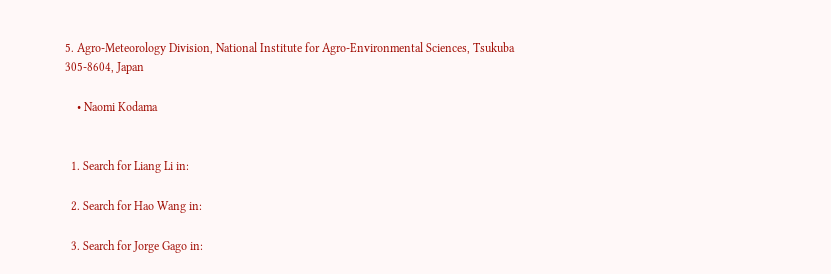5. Agro-Meteorology Division, National Institute for Agro-Environmental Sciences, Tsukuba 305-8604, Japan

    • Naomi Kodama


  1. Search for Liang Li in:

  2. Search for Hao Wang in:

  3. Search for Jorge Gago in: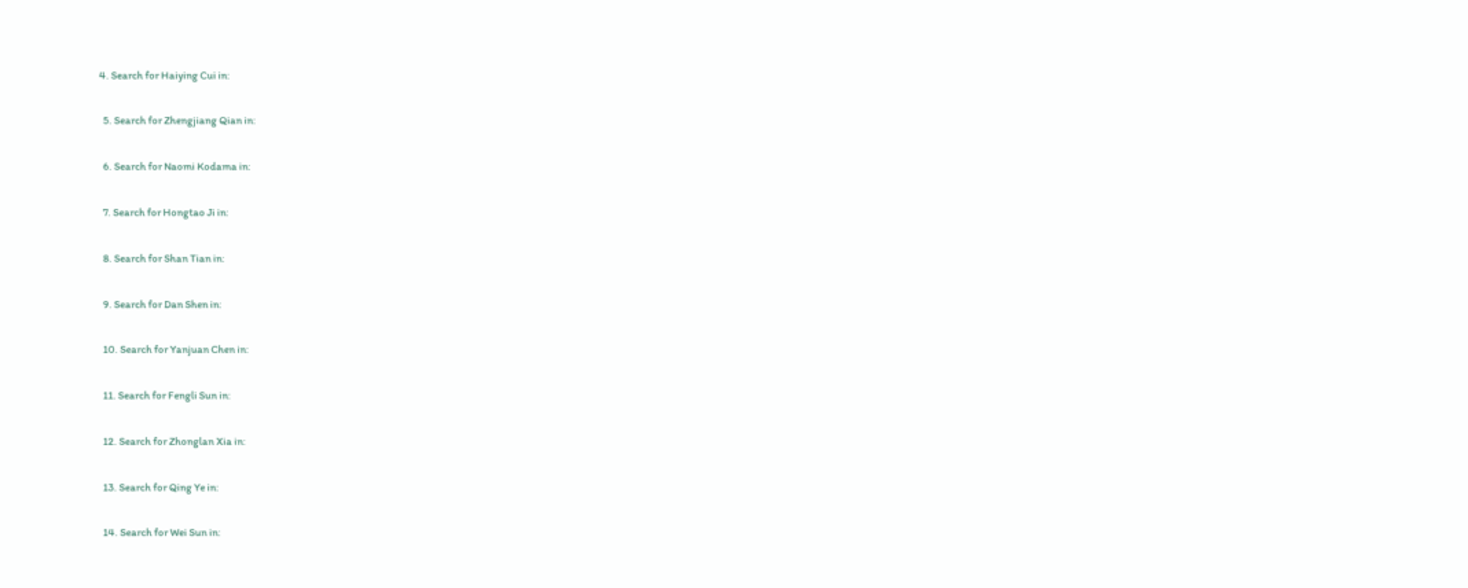4. Search for Haiying Cui in:

  5. Search for Zhengjiang Qian in:

  6. Search for Naomi Kodama in:

  7. Search for Hongtao Ji in:

  8. Search for Shan Tian in:

  9. Search for Dan Shen in:

  10. Search for Yanjuan Chen in:

  11. Search for Fengli Sun in:

  12. Search for Zhonglan Xia in:

  13. Search for Qing Ye in:

  14. Search for Wei Sun in: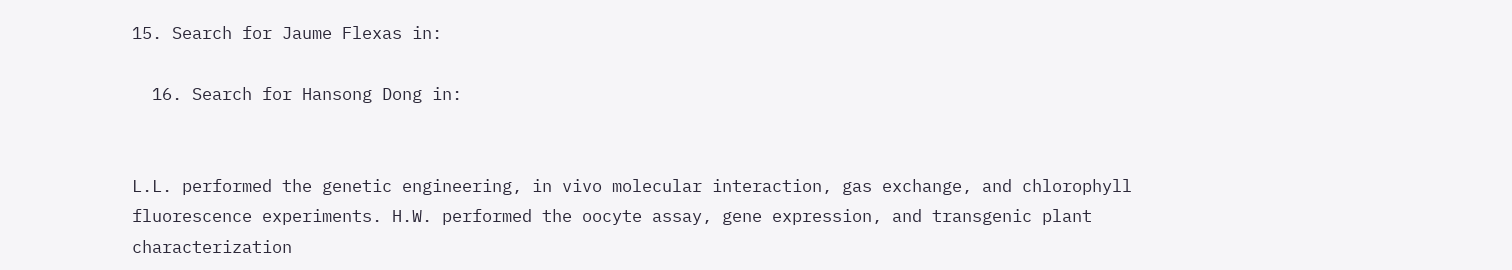15. Search for Jaume Flexas in:

  16. Search for Hansong Dong in:


L.L. performed the genetic engineering, in vivo molecular interaction, gas exchange, and chlorophyll fluorescence experiments. H.W. performed the oocyte assay, gene expression, and transgenic plant characterization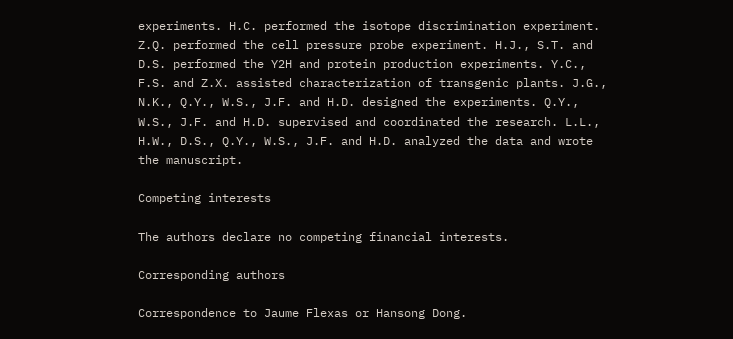experiments. H.C. performed the isotope discrimination experiment. Z.Q. performed the cell pressure probe experiment. H.J., S.T. and D.S. performed the Y2H and protein production experiments. Y.C., F.S. and Z.X. assisted characterization of transgenic plants. J.G., N.K., Q.Y., W.S., J.F. and H.D. designed the experiments. Q.Y., W.S., J.F. and H.D. supervised and coordinated the research. L.L., H.W., D.S., Q.Y., W.S., J.F. and H.D. analyzed the data and wrote the manuscript.

Competing interests

The authors declare no competing financial interests.

Corresponding authors

Correspondence to Jaume Flexas or Hansong Dong.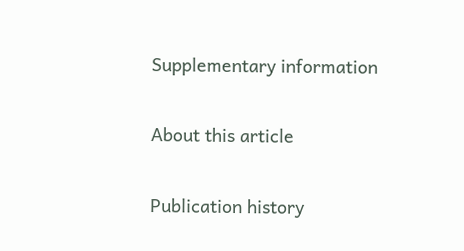Supplementary information

About this article

Publication history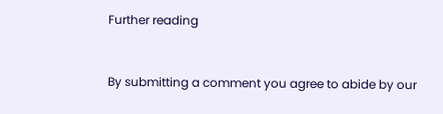Further reading


By submitting a comment you agree to abide by our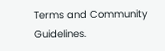Terms and Community Guidelines.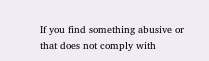If you find something abusive or that does not comply with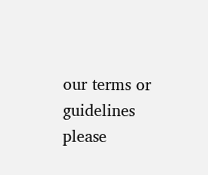our terms or guidelines please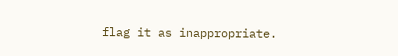flag it as inappropriate.